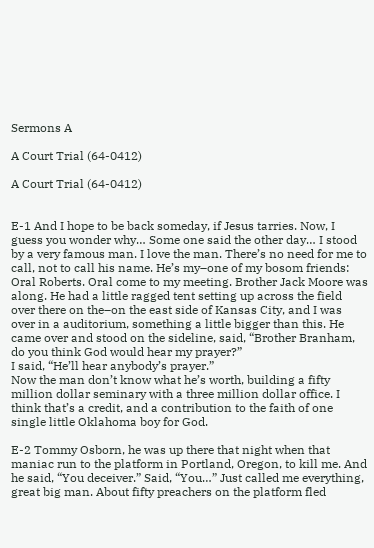Sermons A

A Court Trial (64-0412)

A Court Trial (64-0412)


E-1 And I hope to be back someday, if Jesus tarries. Now, I guess you wonder why… Some one said the other day… I stood by a very famous man. I love the man. There’s no need for me to call, not to call his name. He’s my–one of my bosom friends: Oral Roberts. Oral come to my meeting. Brother Jack Moore was along. He had a little ragged tent setting up across the field over there on the–on the east side of Kansas City, and I was over in a auditorium, something a little bigger than this. He came over and stood on the sideline, said, “Brother Branham, do you think God would hear my prayer?”
I said, “He’ll hear anybody’s prayer.”
Now the man don’t know what he’s worth, building a fifty million dollar seminary with a three million dollar office. I think that’s a credit, and a contribution to the faith of one single little Oklahoma boy for God.

E-2 Tommy Osborn, he was up there that night when that maniac run to the platform in Portland, Oregon, to kill me. And he said, “You deceiver.” Said, “You…” Just called me everything, great big man. About fifty preachers on the platform fled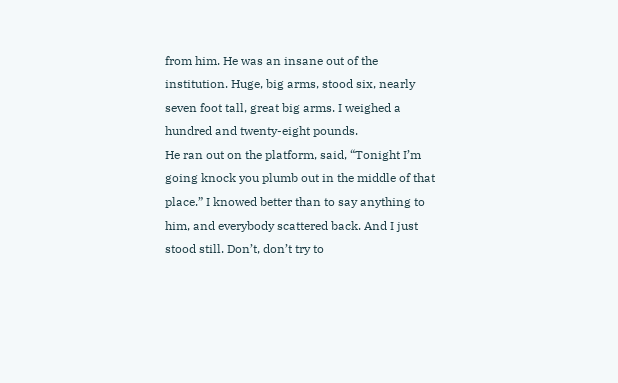from him. He was an insane out of the institution. Huge, big arms, stood six, nearly seven foot tall, great big arms. I weighed a hundred and twenty-eight pounds.
He ran out on the platform, said, “Tonight I’m going knock you plumb out in the middle of that place.” I knowed better than to say anything to him, and everybody scattered back. And I just stood still. Don’t, don’t try to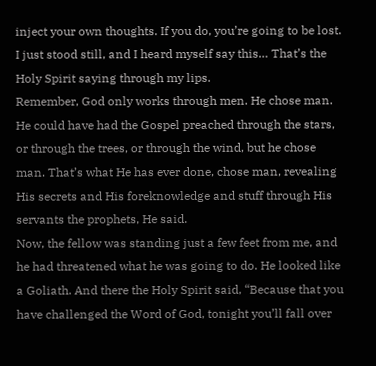inject your own thoughts. If you do, you’re going to be lost. I just stood still, and I heard myself say this… That’s the Holy Spirit saying through my lips.
Remember, God only works through men. He chose man. He could have had the Gospel preached through the stars, or through the trees, or through the wind, but he chose man. That’s what He has ever done, chose man, revealing His secrets and His foreknowledge and stuff through His servants the prophets, He said.
Now, the fellow was standing just a few feet from me, and he had threatened what he was going to do. He looked like a Goliath. And there the Holy Spirit said, “Because that you have challenged the Word of God, tonight you’ll fall over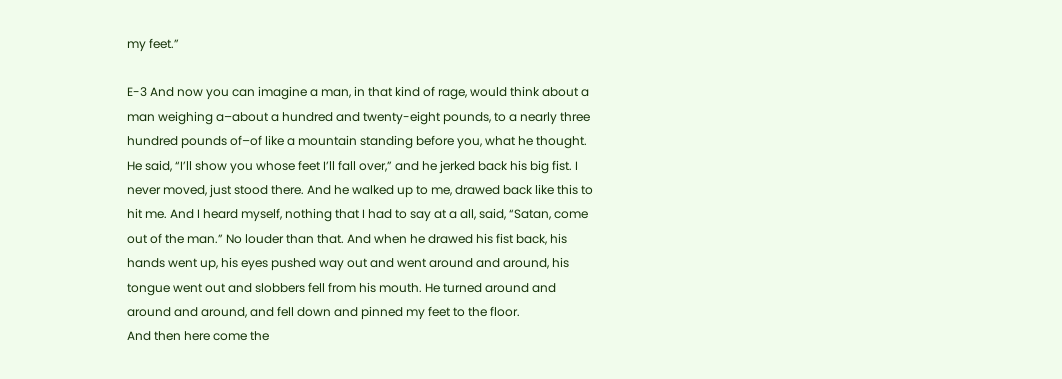my feet.”

E-3 And now you can imagine a man, in that kind of rage, would think about a man weighing a–about a hundred and twenty-eight pounds, to a nearly three hundred pounds of–of like a mountain standing before you, what he thought. He said, “I’ll show you whose feet I’ll fall over,” and he jerked back his big fist. I never moved, just stood there. And he walked up to me, drawed back like this to hit me. And I heard myself, nothing that I had to say at a all, said, “Satan, come out of the man.” No louder than that. And when he drawed his fist back, his hands went up, his eyes pushed way out and went around and around, his tongue went out and slobbers fell from his mouth. He turned around and around and around, and fell down and pinned my feet to the floor.
And then here come the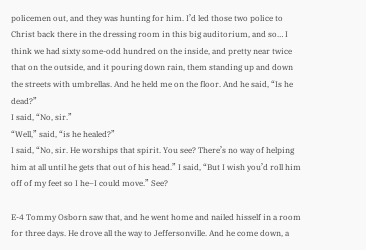policemen out, and they was hunting for him. I’d led those two police to Christ back there in the dressing room in this big auditorium, and so… I think we had sixty some-odd hundred on the inside, and pretty near twice that on the outside, and it pouring down rain, them standing up and down the streets with umbrellas. And he held me on the floor. And he said, “Is he dead?”
I said, “No, sir.”
“Well,” said, “is he healed?”
I said, “No, sir. He worships that spirit. You see? There’s no way of helping him at all until he gets that out of his head.” I said, “But I wish you’d roll him off of my feet so I he–I could move.” See?

E-4 Tommy Osborn saw that, and he went home and nailed hisself in a room for three days. He drove all the way to Jeffersonville. And he come down, a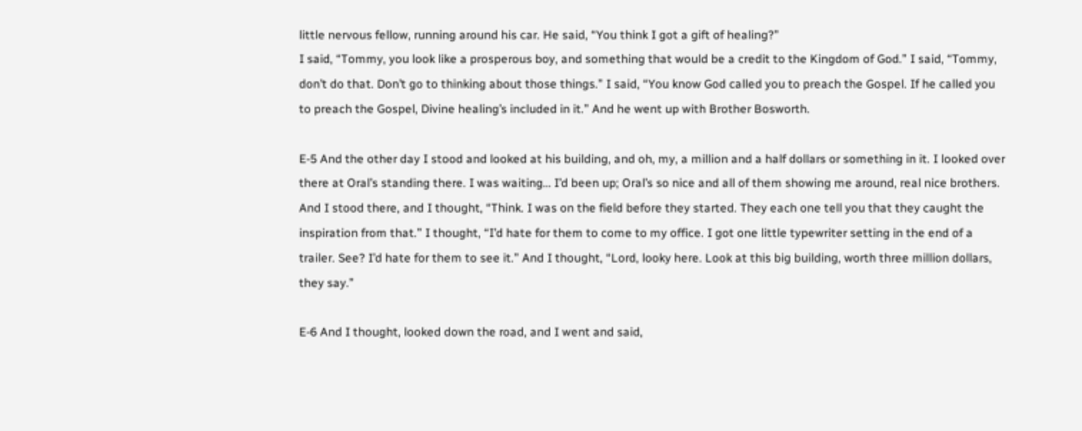little nervous fellow, running around his car. He said, “You think I got a gift of healing?”
I said, “Tommy, you look like a prosperous boy, and something that would be a credit to the Kingdom of God.” I said, “Tommy, don’t do that. Don’t go to thinking about those things.” I said, “You know God called you to preach the Gospel. If he called you to preach the Gospel, Divine healing’s included in it.” And he went up with Brother Bosworth.

E-5 And the other day I stood and looked at his building, and oh, my, a million and a half dollars or something in it. I looked over there at Oral’s standing there. I was waiting… I’d been up; Oral’s so nice and all of them showing me around, real nice brothers. And I stood there, and I thought, “Think. I was on the field before they started. They each one tell you that they caught the inspiration from that.” I thought, “I’d hate for them to come to my office. I got one little typewriter setting in the end of a trailer. See? I’d hate for them to see it.” And I thought, “Lord, looky here. Look at this big building, worth three million dollars, they say.”

E-6 And I thought, looked down the road, and I went and said,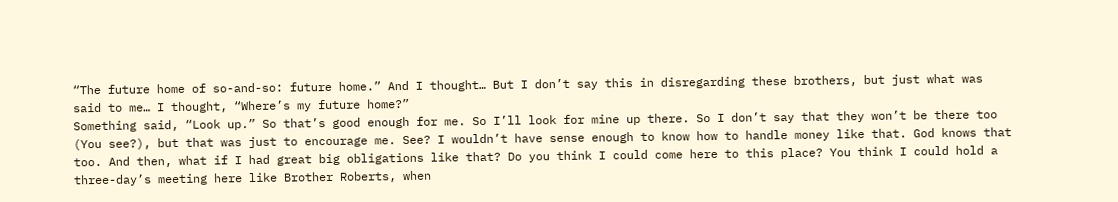“The future home of so-and-so: future home.” And I thought… But I don’t say this in disregarding these brothers, but just what was said to me… I thought, “Where’s my future home?”
Something said, “Look up.” So that’s good enough for me. So I’ll look for mine up there. So I don’t say that they won’t be there too (You see?), but that was just to encourage me. See? I wouldn’t have sense enough to know how to handle money like that. God knows that too. And then, what if I had great big obligations like that? Do you think I could come here to this place? You think I could hold a three-day’s meeting here like Brother Roberts, when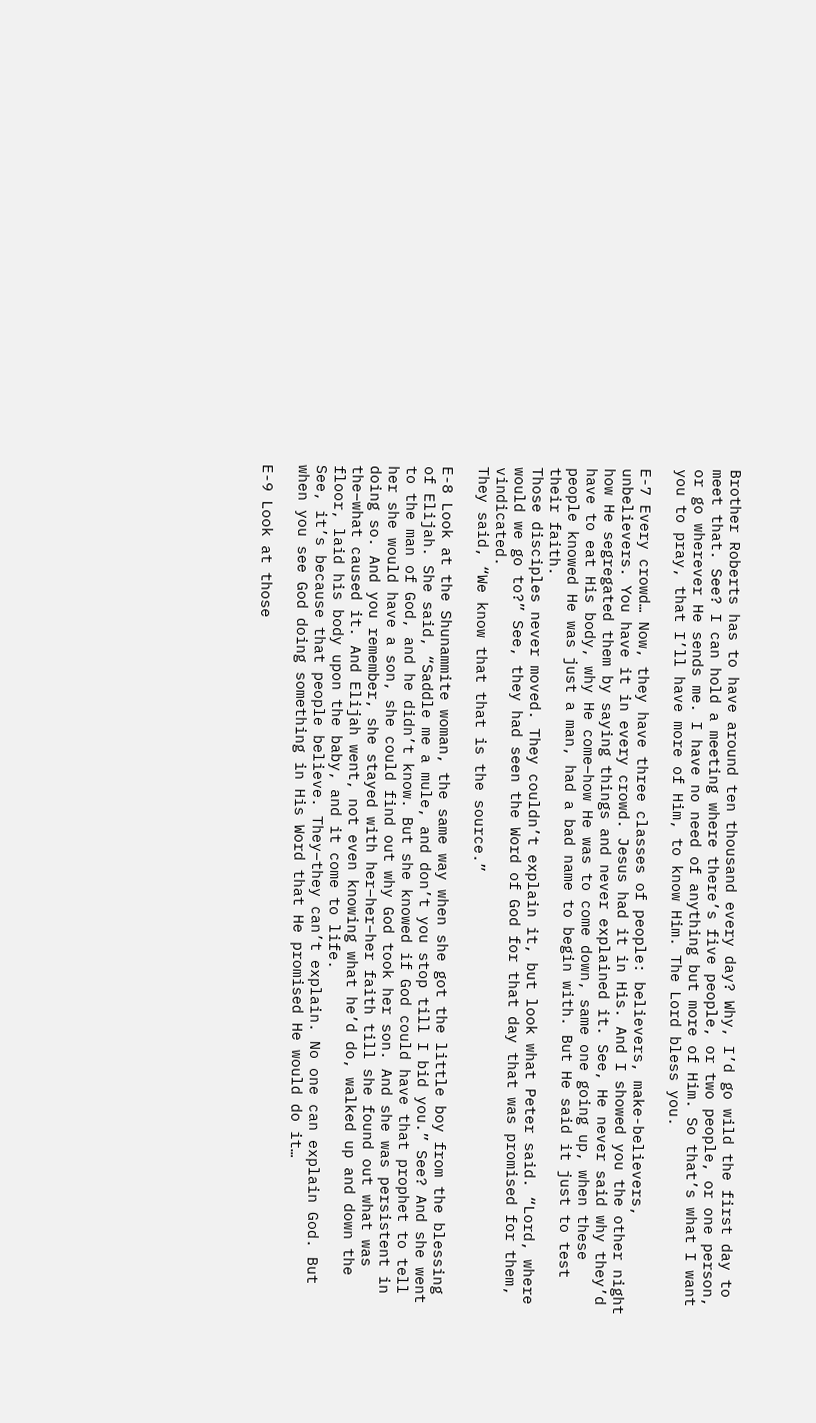Brother Roberts has to have around ten thousand every day? Why, I’d go wild the first day to meet that. See? I can hold a meeting where there’s five people, or two people, or one person, or go wherever He sends me. I have no need of anything but more of Him. So that’s what I want you to pray, that I’ll have more of Him, to know Him. The Lord bless you.

E-7 Every crowd… Now, they have three classes of people: believers, make-believers, unbelievers. You have it in every crowd. Jesus had it in His. And I showed you the other night how He segregated them by saying things and never explained it. See, He never said why they’d have to eat His body, why He come–how He was to come down, same one going up, when these people knowed He was just a man, had a bad name to begin with. But He said it just to test their faith.
Those disciples never moved. They couldn’t explain it, but look what Peter said. “Lord, where would we go to?” See, they had seen the Word of God for that day that was promised for them, vindicated.
They said, “We know that that is the source.”

E-8 Look at the Shunammite woman, the same way when she got the little boy from the blessing of Elijah. She said, “Saddle me a mule, and don’t you stop till I bid you.” See? And she went to the man of God, and he didn’t know. But she knowed if God could have that prophet to tell her she would have a son, she could find out why God took her son. And she was persistent in doing so. And you remember, she stayed with her–her–her faith till she found out what was the–what caused it. And Elijah went, not even knowing what he’d do, walked up and down the floor, laid his body upon the baby, and it come to life.
See, it’s because that people believe. They–they can’t explain. No one can explain God. But when you see God doing something in His Word that He promised He would do it…

E-9 Look at those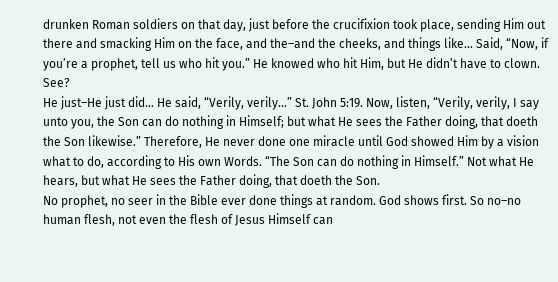drunken Roman soldiers on that day, just before the crucifixion took place, sending Him out there and smacking Him on the face, and the–and the cheeks, and things like… Said, “Now, if you’re a prophet, tell us who hit you.” He knowed who hit Him, but He didn’t have to clown. See?
He just–He just did… He said, “Verily, verily…” St. John 5:19. Now, listen, “Verily, verily, I say unto you, the Son can do nothing in Himself; but what He sees the Father doing, that doeth the Son likewise.” Therefore, He never done one miracle until God showed Him by a vision what to do, according to His own Words. “The Son can do nothing in Himself.” Not what He hears, but what He sees the Father doing, that doeth the Son.
No prophet, no seer in the Bible ever done things at random. God shows first. So no–no human flesh, not even the flesh of Jesus Himself can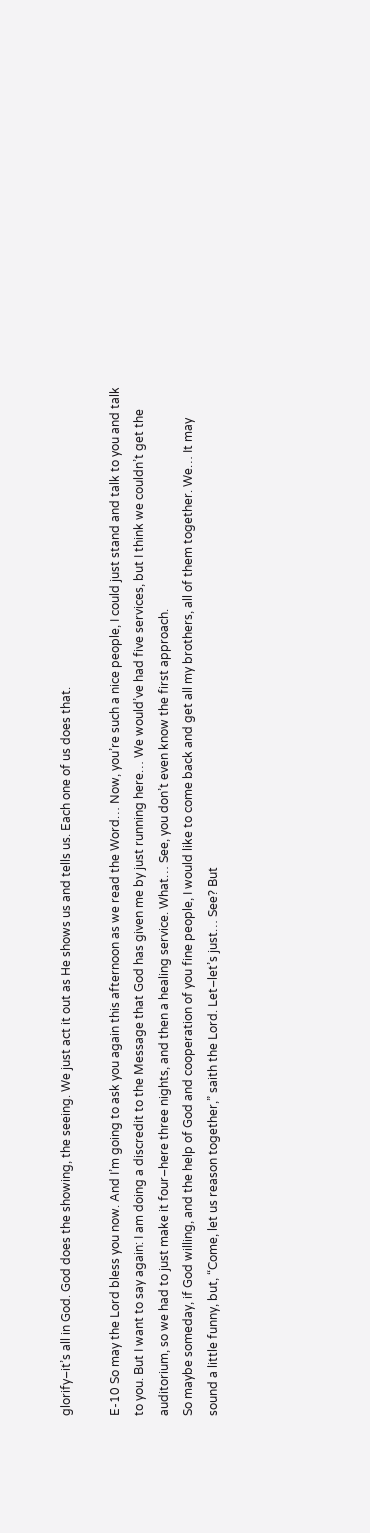glorify–it’s all in God. God does the showing, the seeing. We just act it out as He shows us and tells us. Each one of us does that.

E-10 So may the Lord bless you now. And I’m going to ask you again this afternoon as we read the Word… Now, you’re such a nice people, I could just stand and talk to you and talk to you. But I want to say again: I am doing a discredit to the Message that God has given me by just running here… We would’ve had five services, but I think we couldn’t get the auditorium, so we had to just make it four–here three nights, and then a healing service. What… See, you don’t even know the first approach.
So maybe someday, if God willing, and the help of God and cooperation of you fine people, I would like to come back and get all my brothers, all of them together. We… It may sound a little funny, but, “Come, let us reason together,” saith the Lord. Let–let’s just… See? But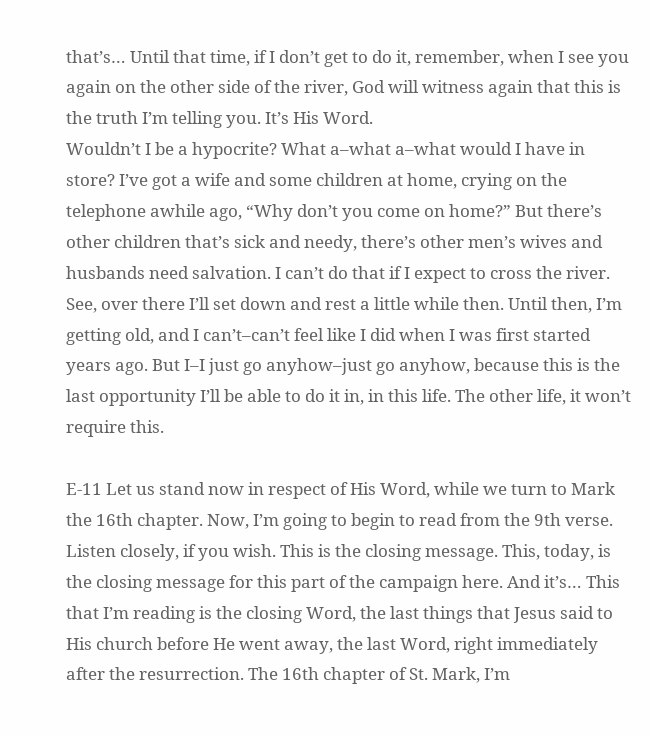that’s… Until that time, if I don’t get to do it, remember, when I see you again on the other side of the river, God will witness again that this is the truth I’m telling you. It’s His Word.
Wouldn’t I be a hypocrite? What a–what a–what would I have in store? I’ve got a wife and some children at home, crying on the telephone awhile ago, “Why don’t you come on home?” But there’s other children that’s sick and needy, there’s other men’s wives and husbands need salvation. I can’t do that if I expect to cross the river. See, over there I’ll set down and rest a little while then. Until then, I’m getting old, and I can’t–can’t feel like I did when I was first started years ago. But I–I just go anyhow–just go anyhow, because this is the last opportunity I’ll be able to do it in, in this life. The other life, it won’t require this.

E-11 Let us stand now in respect of His Word, while we turn to Mark the 16th chapter. Now, I’m going to begin to read from the 9th verse. Listen closely, if you wish. This is the closing message. This, today, is the closing message for this part of the campaign here. And it’s… This that I’m reading is the closing Word, the last things that Jesus said to His church before He went away, the last Word, right immediately after the resurrection. The 16th chapter of St. Mark, I’m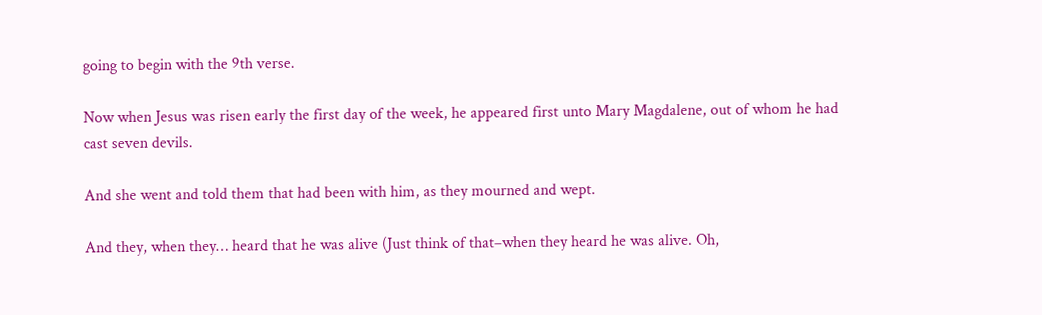going to begin with the 9th verse.

Now when Jesus was risen early the first day of the week, he appeared first unto Mary Magdalene, out of whom he had cast seven devils.

And she went and told them that had been with him, as they mourned and wept.

And they, when they… heard that he was alive (Just think of that–when they heard he was alive. Oh,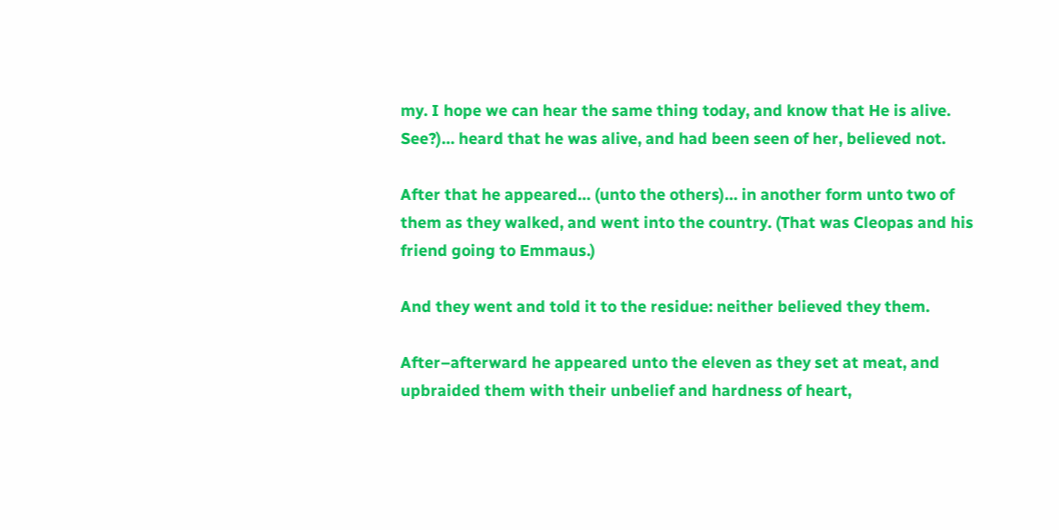my. I hope we can hear the same thing today, and know that He is alive. See?)… heard that he was alive, and had been seen of her, believed not.

After that he appeared… (unto the others)… in another form unto two of them as they walked, and went into the country. (That was Cleopas and his friend going to Emmaus.)

And they went and told it to the residue: neither believed they them.

After–afterward he appeared unto the eleven as they set at meat, and upbraided them with their unbelief and hardness of heart,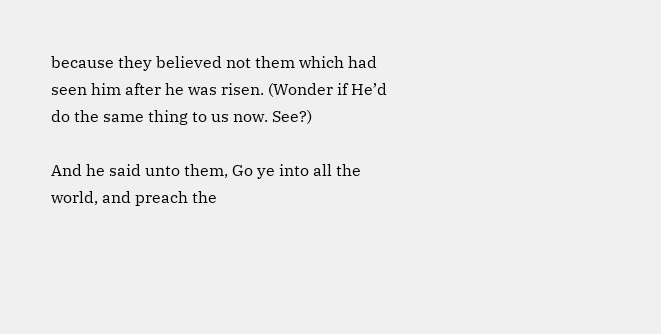because they believed not them which had seen him after he was risen. (Wonder if He’d do the same thing to us now. See?)

And he said unto them, Go ye into all the world, and preach the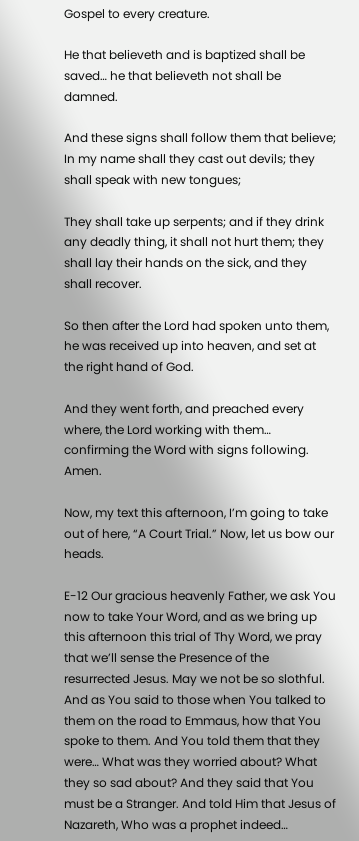Gospel to every creature.

He that believeth and is baptized shall be saved… he that believeth not shall be damned.

And these signs shall follow them that believe; In my name shall they cast out devils; they shall speak with new tongues;

They shall take up serpents; and if they drink any deadly thing, it shall not hurt them; they shall lay their hands on the sick, and they shall recover.

So then after the Lord had spoken unto them, he was received up into heaven, and set at the right hand of God.

And they went forth, and preached every where, the Lord working with them… confirming the Word with signs following. Amen.

Now, my text this afternoon, I’m going to take out of here, “A Court Trial.” Now, let us bow our heads.

E-12 Our gracious heavenly Father, we ask You now to take Your Word, and as we bring up this afternoon this trial of Thy Word, we pray that we’ll sense the Presence of the resurrected Jesus. May we not be so slothful. And as You said to those when You talked to them on the road to Emmaus, how that You spoke to them. And You told them that they were… What was they worried about? What they so sad about? And they said that You must be a Stranger. And told Him that Jesus of Nazareth, Who was a prophet indeed…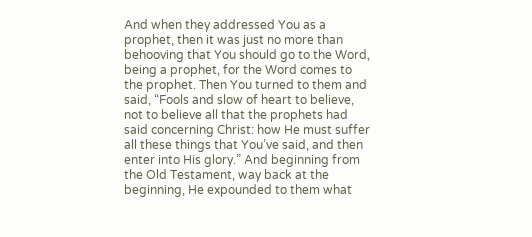And when they addressed You as a prophet, then it was just no more than behooving that You should go to the Word, being a prophet, for the Word comes to the prophet. Then You turned to them and said, “Fools and slow of heart to believe, not to believe all that the prophets had said concerning Christ: how He must suffer all these things that You’ve said, and then enter into His glory.” And beginning from the Old Testament, way back at the beginning, He expounded to them what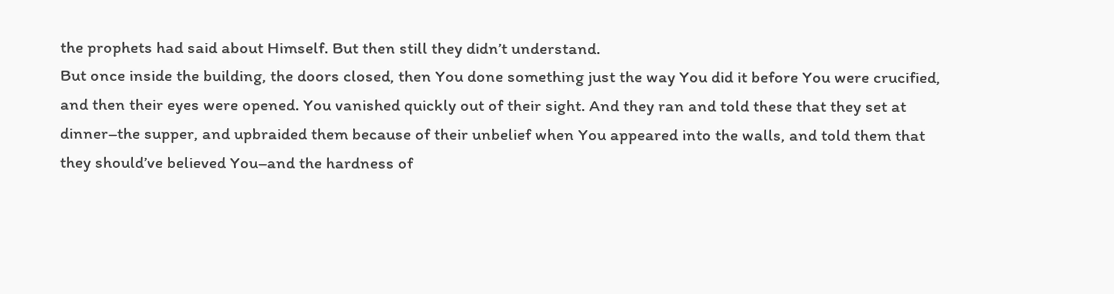the prophets had said about Himself. But then still they didn’t understand.
But once inside the building, the doors closed, then You done something just the way You did it before You were crucified, and then their eyes were opened. You vanished quickly out of their sight. And they ran and told these that they set at dinner–the supper, and upbraided them because of their unbelief when You appeared into the walls, and told them that they should’ve believed You–and the hardness of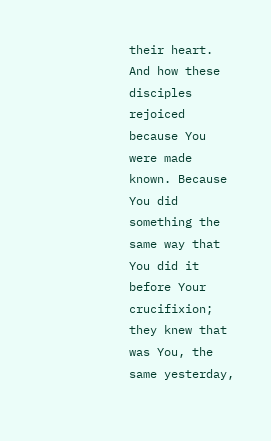their heart. And how these disciples rejoiced because You were made known. Because You did something the same way that You did it before Your crucifixion; they knew that was You, the same yesterday,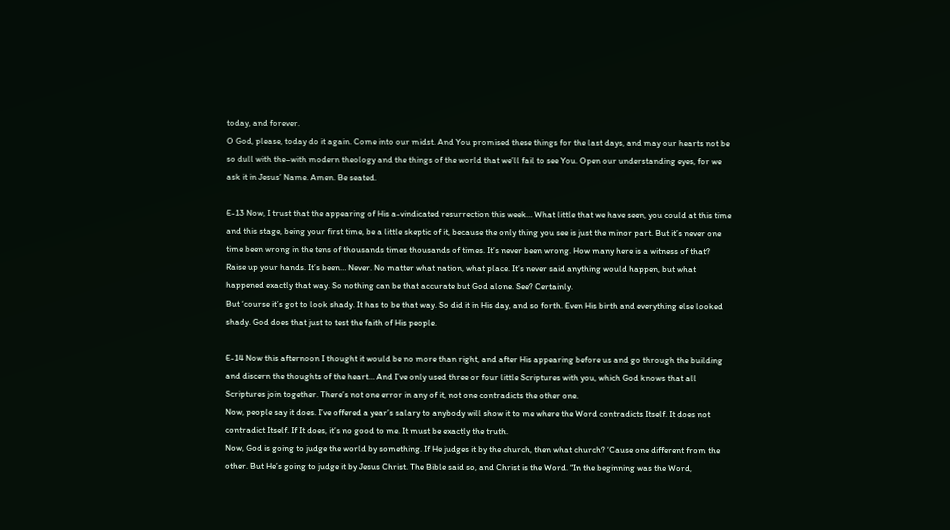today, and forever.
O God, please, today do it again. Come into our midst. And You promised these things for the last days, and may our hearts not be so dull with the–with modern theology and the things of the world that we’ll fail to see You. Open our understanding eyes, for we ask it in Jesus’ Name. Amen. Be seated.

E-13 Now, I trust that the appearing of His a-vindicated resurrection this week… What little that we have seen, you could at this time and this stage, being your first time, be a little skeptic of it, because the only thing you see is just the minor part. But it’s never one time been wrong in the tens of thousands times thousands of times. It’s never been wrong. How many here is a witness of that? Raise up your hands. It’s been… Never. No matter what nation, what place. It’s never said anything would happen, but what happened exactly that way. So nothing can be that accurate but God alone. See? Certainly.
But ‘course it’s got to look shady. It has to be that way. So did it in His day, and so forth. Even His birth and everything else looked shady. God does that just to test the faith of His people.

E-14 Now this afternoon I thought it would be no more than right, and after His appearing before us and go through the building and discern the thoughts of the heart… And I’ve only used three or four little Scriptures with you, which God knows that all Scriptures join together. There’s not one error in any of it, not one contradicts the other one.
Now, people say it does. I’ve offered a year’s salary to anybody will show it to me where the Word contradicts Itself. It does not contradict Itself. If It does, it’s no good to me. It must be exactly the truth.
Now, God is going to judge the world by something. If He judges it by the church, then what church? ‘Cause one different from the other. But He’s going to judge it by Jesus Christ. The Bible said so, and Christ is the Word. “In the beginning was the Word,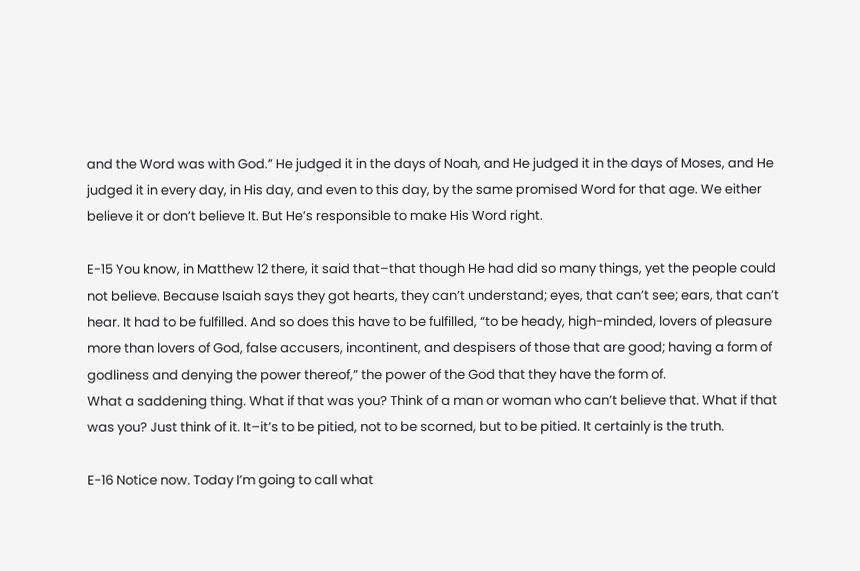and the Word was with God.” He judged it in the days of Noah, and He judged it in the days of Moses, and He judged it in every day, in His day, and even to this day, by the same promised Word for that age. We either believe it or don’t believe It. But He’s responsible to make His Word right.

E-15 You know, in Matthew 12 there, it said that–that though He had did so many things, yet the people could not believe. Because Isaiah says they got hearts, they can’t understand; eyes, that can’t see; ears, that can’t hear. It had to be fulfilled. And so does this have to be fulfilled, “to be heady, high-minded, lovers of pleasure more than lovers of God, false accusers, incontinent, and despisers of those that are good; having a form of godliness and denying the power thereof,” the power of the God that they have the form of.
What a saddening thing. What if that was you? Think of a man or woman who can’t believe that. What if that was you? Just think of it. It–it’s to be pitied, not to be scorned, but to be pitied. It certainly is the truth.

E-16 Notice now. Today I’m going to call what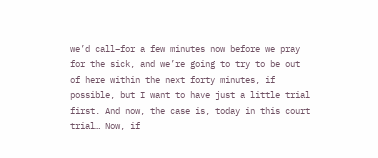we’d call–for a few minutes now before we pray for the sick, and we’re going to try to be out of here within the next forty minutes, if possible, but I want to have just a little trial first. And now, the case is, today in this court trial… Now, if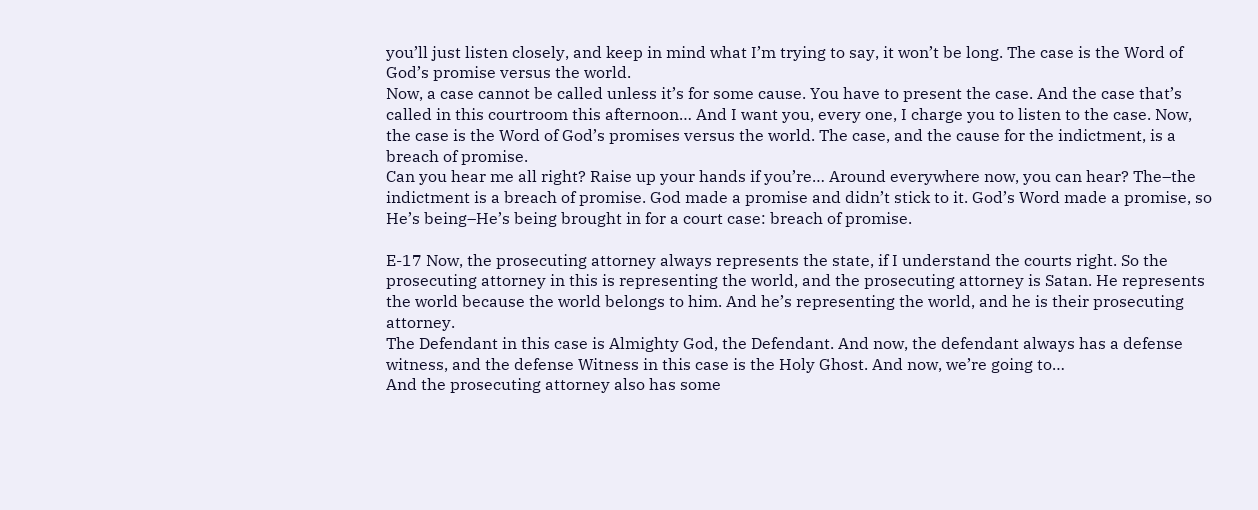you’ll just listen closely, and keep in mind what I’m trying to say, it won’t be long. The case is the Word of God’s promise versus the world.
Now, a case cannot be called unless it’s for some cause. You have to present the case. And the case that’s called in this courtroom this afternoon… And I want you, every one, I charge you to listen to the case. Now, the case is the Word of God’s promises versus the world. The case, and the cause for the indictment, is a breach of promise.
Can you hear me all right? Raise up your hands if you’re… Around everywhere now, you can hear? The–the indictment is a breach of promise. God made a promise and didn’t stick to it. God’s Word made a promise, so He’s being–He’s being brought in for a court case: breach of promise.

E-17 Now, the prosecuting attorney always represents the state, if I understand the courts right. So the prosecuting attorney in this is representing the world, and the prosecuting attorney is Satan. He represents the world because the world belongs to him. And he’s representing the world, and he is their prosecuting attorney.
The Defendant in this case is Almighty God, the Defendant. And now, the defendant always has a defense witness, and the defense Witness in this case is the Holy Ghost. And now, we’re going to…
And the prosecuting attorney also has some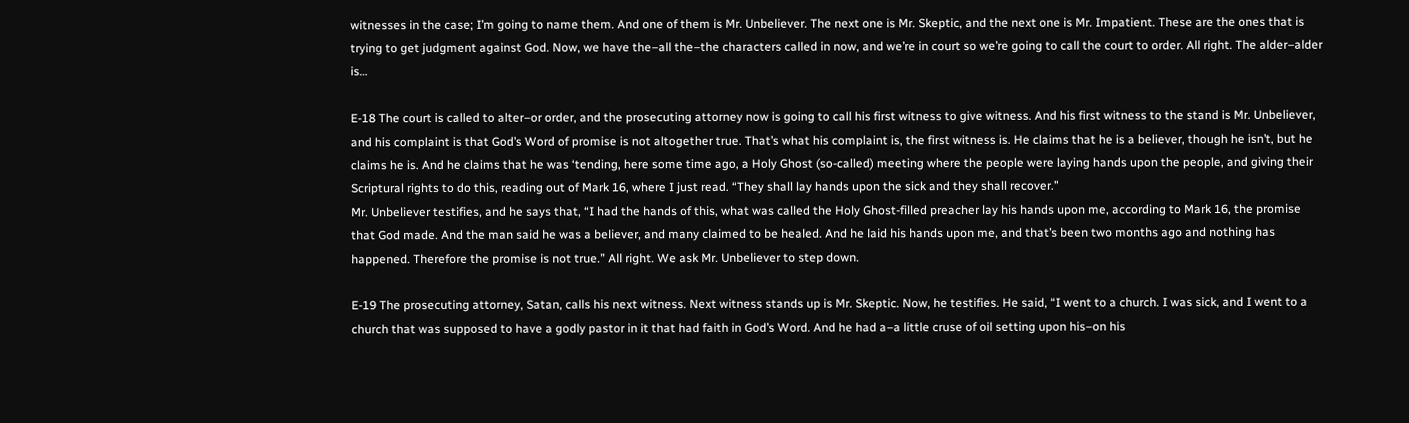witnesses in the case; I’m going to name them. And one of them is Mr. Unbeliever. The next one is Mr. Skeptic, and the next one is Mr. Impatient. These are the ones that is trying to get judgment against God. Now, we have the–all the–the characters called in now, and we’re in court so we’re going to call the court to order. All right. The alder–alder is…

E-18 The court is called to alter–or order, and the prosecuting attorney now is going to call his first witness to give witness. And his first witness to the stand is Mr. Unbeliever, and his complaint is that God’s Word of promise is not altogether true. That’s what his complaint is, the first witness is. He claims that he is a believer, though he isn’t, but he claims he is. And he claims that he was ‘tending, here some time ago, a Holy Ghost (so-called) meeting where the people were laying hands upon the people, and giving their Scriptural rights to do this, reading out of Mark 16, where I just read. “They shall lay hands upon the sick and they shall recover.”
Mr. Unbeliever testifies, and he says that, “I had the hands of this, what was called the Holy Ghost-filled preacher lay his hands upon me, according to Mark 16, the promise that God made. And the man said he was a believer, and many claimed to be healed. And he laid his hands upon me, and that’s been two months ago and nothing has happened. Therefore the promise is not true.” All right. We ask Mr. Unbeliever to step down.

E-19 The prosecuting attorney, Satan, calls his next witness. Next witness stands up is Mr. Skeptic. Now, he testifies. He said, “I went to a church. I was sick, and I went to a church that was supposed to have a godly pastor in it that had faith in God’s Word. And he had a–a little cruse of oil setting upon his–on his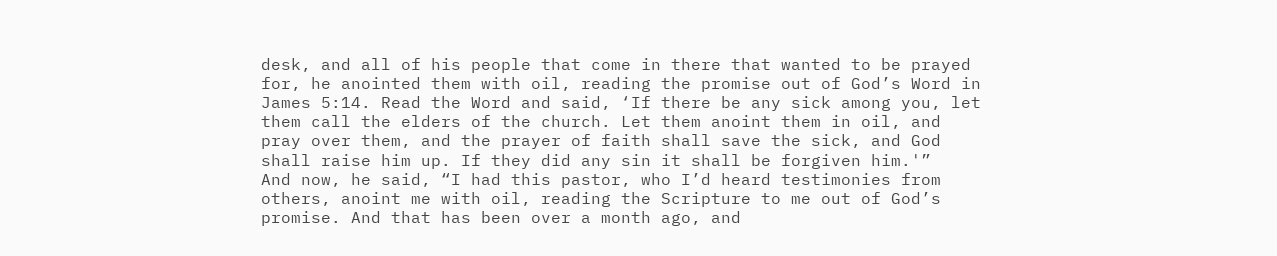desk, and all of his people that come in there that wanted to be prayed for, he anointed them with oil, reading the promise out of God’s Word in James 5:14. Read the Word and said, ‘If there be any sick among you, let them call the elders of the church. Let them anoint them in oil, and pray over them, and the prayer of faith shall save the sick, and God shall raise him up. If they did any sin it shall be forgiven him.'”
And now, he said, “I had this pastor, who I’d heard testimonies from others, anoint me with oil, reading the Scripture to me out of God’s promise. And that has been over a month ago, and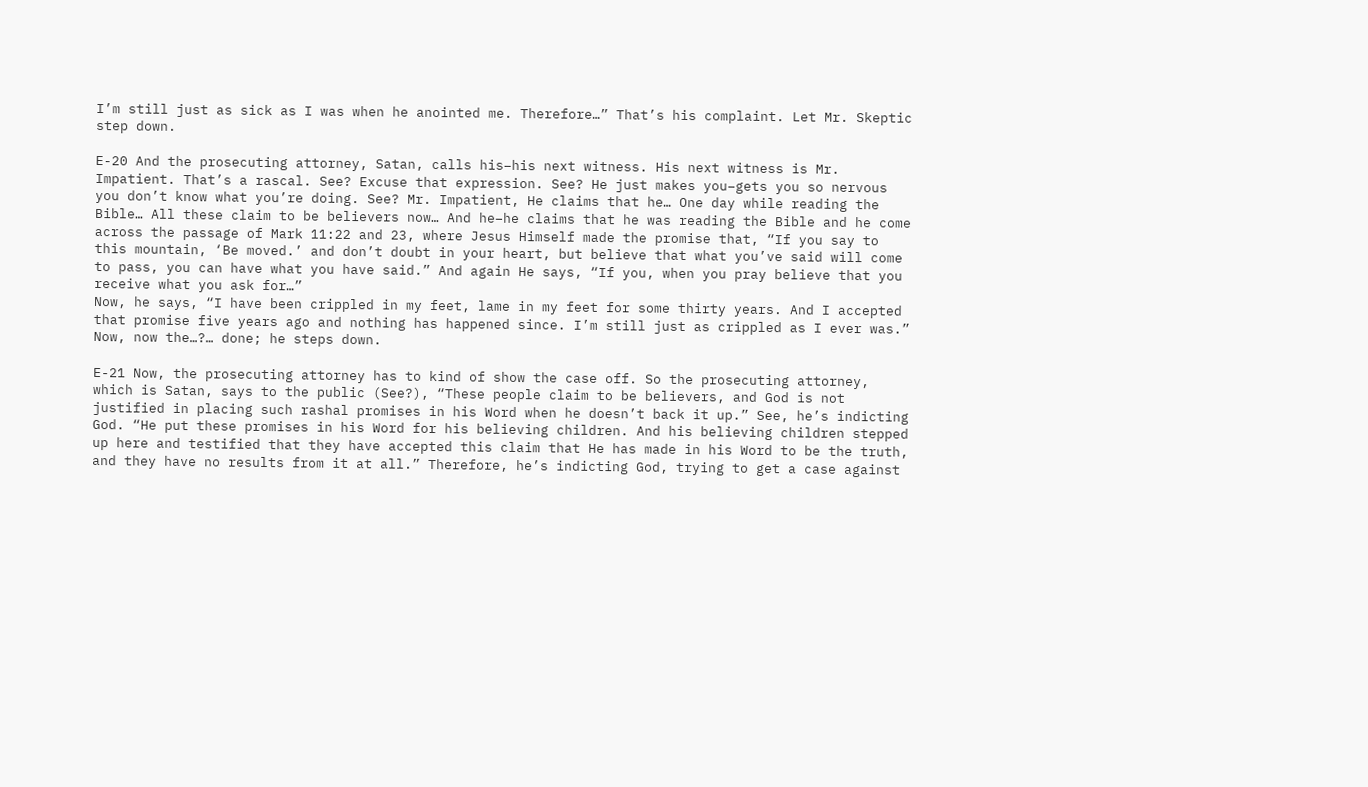I’m still just as sick as I was when he anointed me. Therefore…” That’s his complaint. Let Mr. Skeptic step down.

E-20 And the prosecuting attorney, Satan, calls his–his next witness. His next witness is Mr. Impatient. That’s a rascal. See? Excuse that expression. See? He just makes you–gets you so nervous you don’t know what you’re doing. See? Mr. Impatient, He claims that he… One day while reading the Bible… All these claim to be believers now… And he–he claims that he was reading the Bible and he come across the passage of Mark 11:22 and 23, where Jesus Himself made the promise that, “If you say to this mountain, ‘Be moved.’ and don’t doubt in your heart, but believe that what you’ve said will come to pass, you can have what you have said.” And again He says, “If you, when you pray believe that you receive what you ask for…”
Now, he says, “I have been crippled in my feet, lame in my feet for some thirty years. And I accepted that promise five years ago and nothing has happened since. I’m still just as crippled as I ever was.” Now, now the…?… done; he steps down.

E-21 Now, the prosecuting attorney has to kind of show the case off. So the prosecuting attorney, which is Satan, says to the public (See?), “These people claim to be believers, and God is not justified in placing such rashal promises in his Word when he doesn’t back it up.” See, he’s indicting God. “He put these promises in his Word for his believing children. And his believing children stepped up here and testified that they have accepted this claim that He has made in his Word to be the truth, and they have no results from it at all.” Therefore, he’s indicting God, trying to get a case against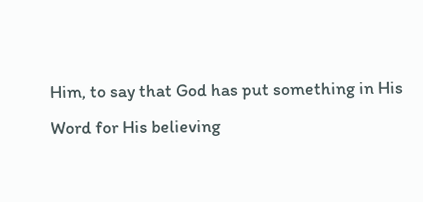Him, to say that God has put something in His Word for His believing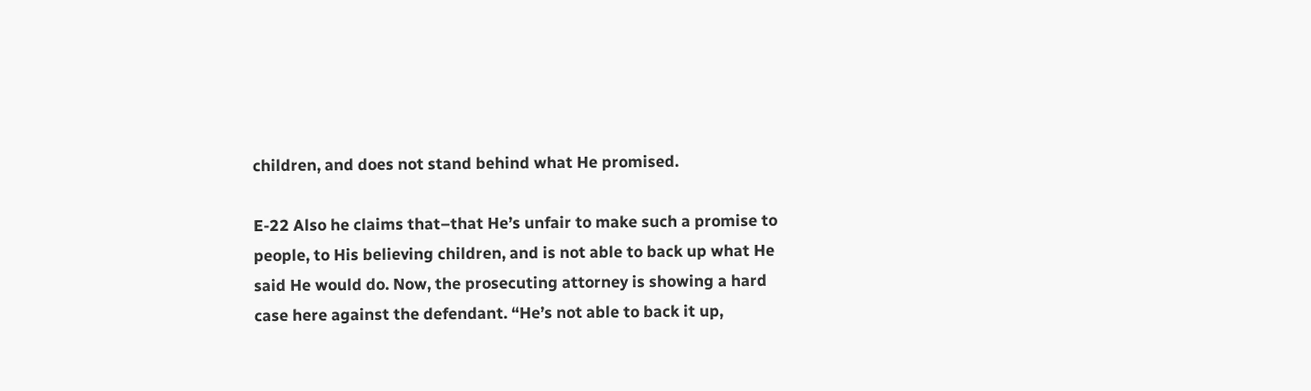children, and does not stand behind what He promised.

E-22 Also he claims that–that He’s unfair to make such a promise to people, to His believing children, and is not able to back up what He said He would do. Now, the prosecuting attorney is showing a hard case here against the defendant. “He’s not able to back it up,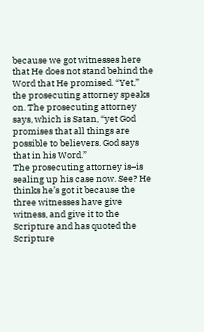because we got witnesses here that He does not stand behind the Word that He promised. “Yet,” the prosecuting attorney speaks on. The prosecuting attorney says, which is Satan, “yet God promises that all things are possible to believers. God says that in his Word.”
The prosecuting attorney is–is sealing up his case now. See? He thinks he’s got it because the three witnesses have give witness, and give it to the Scripture and has quoted the Scripture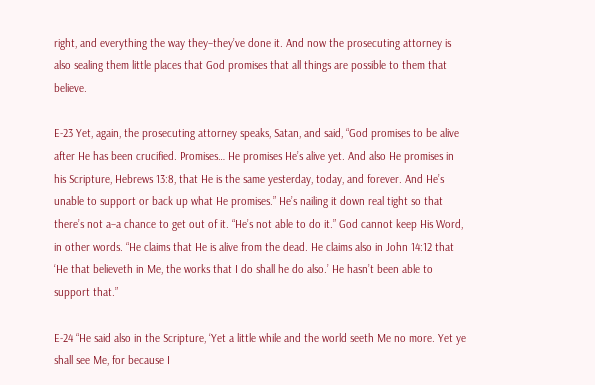right, and everything the way they–they’ve done it. And now the prosecuting attorney is also sealing them little places that God promises that all things are possible to them that believe.

E-23 Yet, again, the prosecuting attorney speaks, Satan, and said, “God promises to be alive after He has been crucified. Promises… He promises He’s alive yet. And also He promises in his Scripture, Hebrews 13:8, that He is the same yesterday, today, and forever. And He’s unable to support or back up what He promises.” He’s nailing it down real tight so that there’s not a–a chance to get out of it. “He’s not able to do it.” God cannot keep His Word, in other words. “He claims that He is alive from the dead. He claims also in John 14:12 that ‘He that believeth in Me, the works that I do shall he do also.’ He hasn’t been able to support that.”

E-24 “He said also in the Scripture, ‘Yet a little while and the world seeth Me no more. Yet ye shall see Me, for because I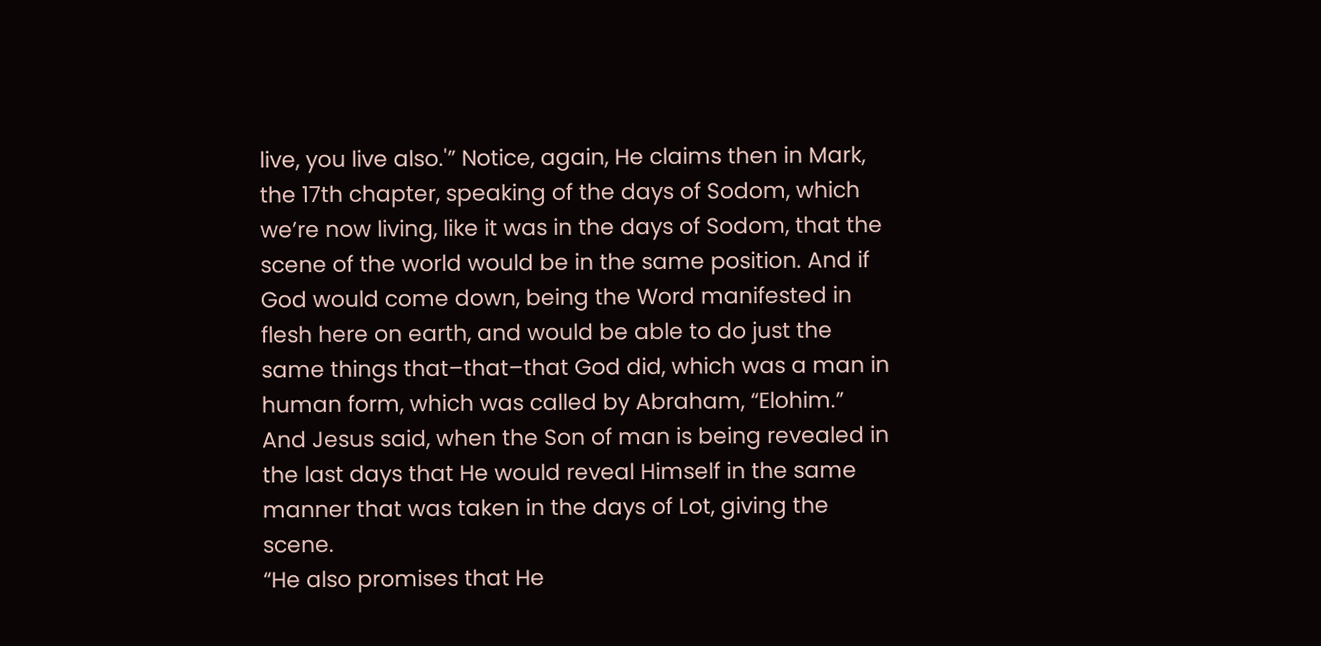live, you live also.'” Notice, again, He claims then in Mark, the 17th chapter, speaking of the days of Sodom, which we’re now living, like it was in the days of Sodom, that the scene of the world would be in the same position. And if God would come down, being the Word manifested in flesh here on earth, and would be able to do just the same things that–that–that God did, which was a man in human form, which was called by Abraham, “Elohim.” And Jesus said, when the Son of man is being revealed in the last days that He would reveal Himself in the same manner that was taken in the days of Lot, giving the scene.
“He also promises that He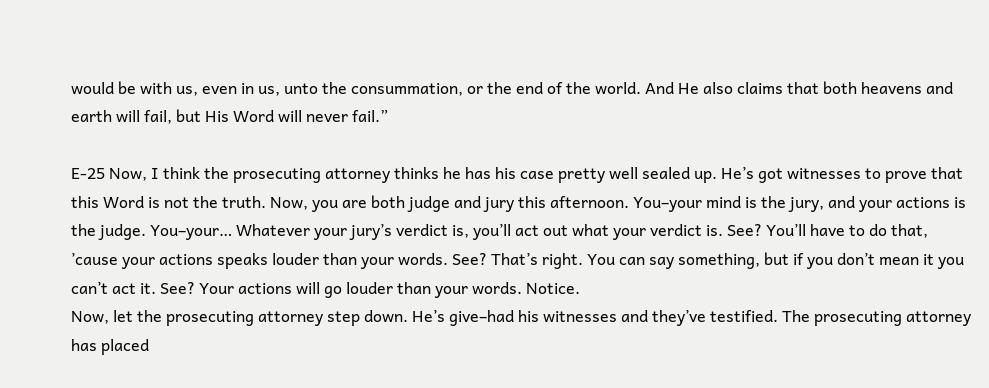would be with us, even in us, unto the consummation, or the end of the world. And He also claims that both heavens and earth will fail, but His Word will never fail.”

E-25 Now, I think the prosecuting attorney thinks he has his case pretty well sealed up. He’s got witnesses to prove that this Word is not the truth. Now, you are both judge and jury this afternoon. You–your mind is the jury, and your actions is the judge. You–your… Whatever your jury’s verdict is, you’ll act out what your verdict is. See? You’ll have to do that, ’cause your actions speaks louder than your words. See? That’s right. You can say something, but if you don’t mean it you can’t act it. See? Your actions will go louder than your words. Notice.
Now, let the prosecuting attorney step down. He’s give–had his witnesses and they’ve testified. The prosecuting attorney has placed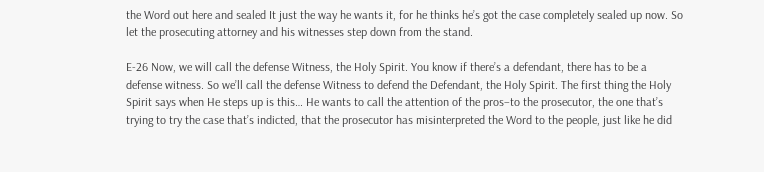the Word out here and sealed It just the way he wants it, for he thinks he’s got the case completely sealed up now. So let the prosecuting attorney and his witnesses step down from the stand.

E-26 Now, we will call the defense Witness, the Holy Spirit. You know if there’s a defendant, there has to be a defense witness. So we’ll call the defense Witness to defend the Defendant, the Holy Spirit. The first thing the Holy Spirit says when He steps up is this… He wants to call the attention of the pros–to the prosecutor, the one that’s trying to try the case that’s indicted, that the prosecutor has misinterpreted the Word to the people, just like he did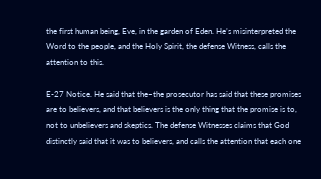the first human being, Eve, in the garden of Eden. He’s misinterpreted the Word to the people, and the Holy Spirit, the defense Witness, calls the attention to this.

E-27 Notice. He said that the–the prosecutor has said that these promises are to believers, and that believers is the only thing that the promise is to, not to unbelievers and skeptics. The defense Witnesses claims that God distinctly said that it was to believers, and calls the attention that each one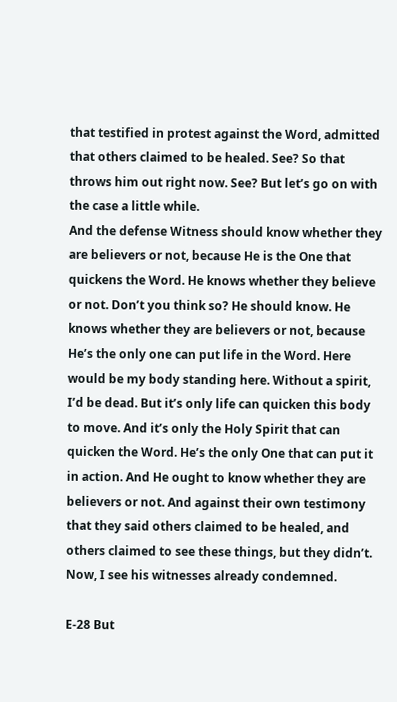that testified in protest against the Word, admitted that others claimed to be healed. See? So that throws him out right now. See? But let’s go on with the case a little while.
And the defense Witness should know whether they are believers or not, because He is the One that quickens the Word. He knows whether they believe or not. Don’t you think so? He should know. He knows whether they are believers or not, because He’s the only one can put life in the Word. Here would be my body standing here. Without a spirit, I’d be dead. But it’s only life can quicken this body to move. And it’s only the Holy Spirit that can quicken the Word. He’s the only One that can put it in action. And He ought to know whether they are believers or not. And against their own testimony that they said others claimed to be healed, and others claimed to see these things, but they didn’t. Now, I see his witnesses already condemned.

E-28 But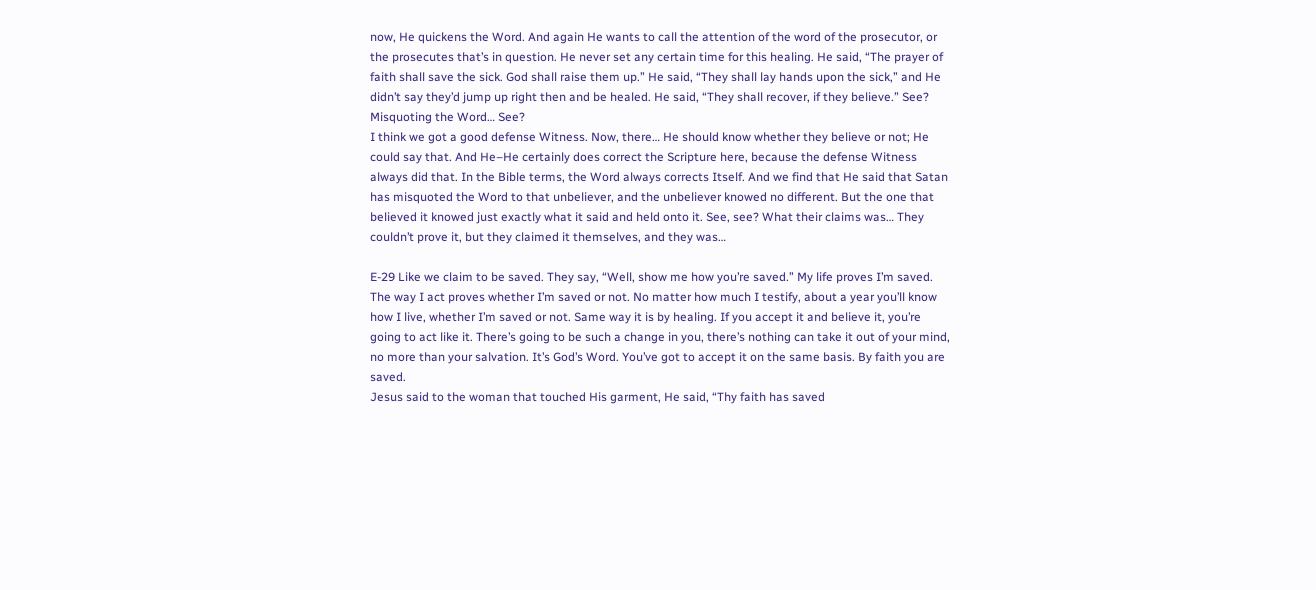now, He quickens the Word. And again He wants to call the attention of the word of the prosecutor, or the prosecutes that’s in question. He never set any certain time for this healing. He said, “The prayer of faith shall save the sick. God shall raise them up.” He said, “They shall lay hands upon the sick,” and He didn’t say they’d jump up right then and be healed. He said, “They shall recover, if they believe.” See? Misquoting the Word… See?
I think we got a good defense Witness. Now, there… He should know whether they believe or not; He could say that. And He–He certainly does correct the Scripture here, because the defense Witness always did that. In the Bible terms, the Word always corrects Itself. And we find that He said that Satan has misquoted the Word to that unbeliever, and the unbeliever knowed no different. But the one that believed it knowed just exactly what it said and held onto it. See, see? What their claims was… They couldn’t prove it, but they claimed it themselves, and they was…

E-29 Like we claim to be saved. They say, “Well, show me how you’re saved.” My life proves I’m saved. The way I act proves whether I’m saved or not. No matter how much I testify, about a year you’ll know how I live, whether I’m saved or not. Same way it is by healing. If you accept it and believe it, you’re going to act like it. There’s going to be such a change in you, there’s nothing can take it out of your mind, no more than your salvation. It’s God’s Word. You’ve got to accept it on the same basis. By faith you are saved.
Jesus said to the woman that touched His garment, He said, “Thy faith has saved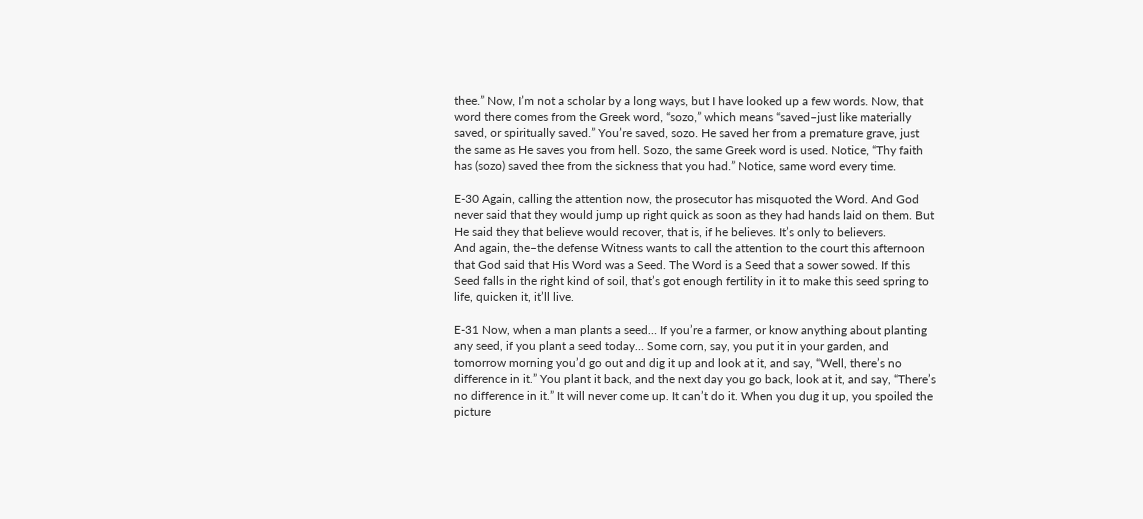thee.” Now, I’m not a scholar by a long ways, but I have looked up a few words. Now, that word there comes from the Greek word, “sozo,” which means “saved–just like materially saved, or spiritually saved.” You’re saved, sozo. He saved her from a premature grave, just the same as He saves you from hell. Sozo, the same Greek word is used. Notice, “Thy faith has (sozo) saved thee from the sickness that you had.” Notice, same word every time.

E-30 Again, calling the attention now, the prosecutor has misquoted the Word. And God never said that they would jump up right quick as soon as they had hands laid on them. But He said they that believe would recover, that is, if he believes. It’s only to believers.
And again, the–the defense Witness wants to call the attention to the court this afternoon that God said that His Word was a Seed. The Word is a Seed that a sower sowed. If this Seed falls in the right kind of soil, that’s got enough fertility in it to make this seed spring to life, quicken it, it’ll live.

E-31 Now, when a man plants a seed… If you’re a farmer, or know anything about planting any seed, if you plant a seed today… Some corn, say, you put it in your garden, and tomorrow morning you’d go out and dig it up and look at it, and say, “Well, there’s no difference in it.” You plant it back, and the next day you go back, look at it, and say, “There’s no difference in it.” It will never come up. It can’t do it. When you dug it up, you spoiled the picture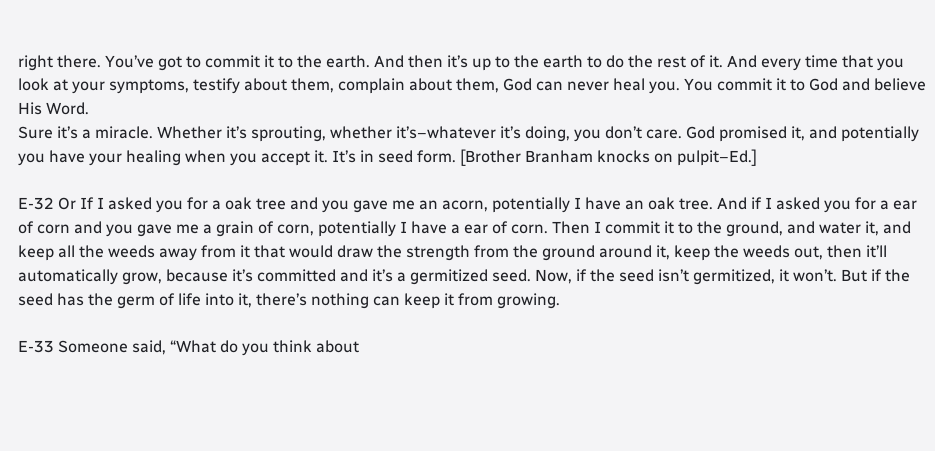right there. You’ve got to commit it to the earth. And then it’s up to the earth to do the rest of it. And every time that you look at your symptoms, testify about them, complain about them, God can never heal you. You commit it to God and believe His Word.
Sure it’s a miracle. Whether it’s sprouting, whether it’s–whatever it’s doing, you don’t care. God promised it, and potentially you have your healing when you accept it. It’s in seed form. [Brother Branham knocks on pulpit–Ed.]

E-32 Or If I asked you for a oak tree and you gave me an acorn, potentially I have an oak tree. And if I asked you for a ear of corn and you gave me a grain of corn, potentially I have a ear of corn. Then I commit it to the ground, and water it, and keep all the weeds away from it that would draw the strength from the ground around it, keep the weeds out, then it’ll automatically grow, because it’s committed and it’s a germitized seed. Now, if the seed isn’t germitized, it won’t. But if the seed has the germ of life into it, there’s nothing can keep it from growing.

E-33 Someone said, “What do you think about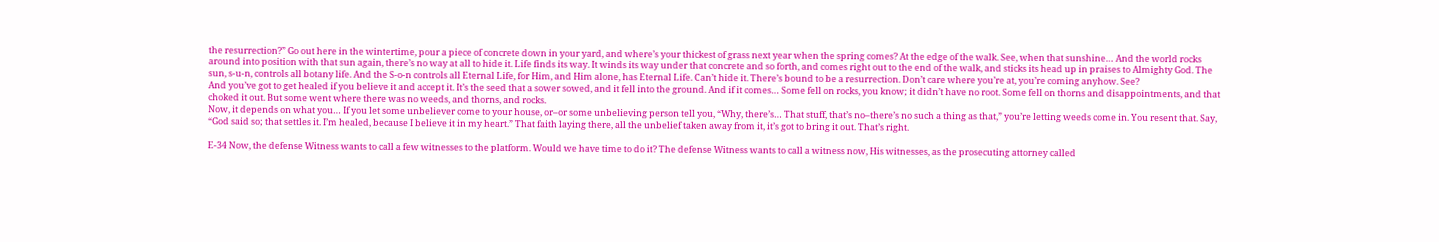the resurrection?” Go out here in the wintertime, pour a piece of concrete down in your yard, and where’s your thickest of grass next year when the spring comes? At the edge of the walk. See, when that sunshine… And the world rocks around into position with that sun again, there’s no way at all to hide it. Life finds its way. It winds its way under that concrete and so forth, and comes right out to the end of the walk, and sticks its head up in praises to Almighty God. The sun, s-u-n, controls all botany life. And the S-o-n controls all Eternal Life, for Him, and Him alone, has Eternal Life. Can’t hide it. There’s bound to be a resurrection. Don’t care where you’re at, you’re coming anyhow. See?
And you’ve got to get healed if you believe it and accept it. It’s the seed that a sower sowed, and it fell into the ground. And if it comes… Some fell on rocks, you know; it didn’t have no root. Some fell on thorns and disappointments, and that choked it out. But some went where there was no weeds, and thorns, and rocks.
Now, it depends on what you… If you let some unbeliever come to your house, or–or some unbelieving person tell you, “Why, there’s… That stuff, that’s no–there’s no such a thing as that,” you’re letting weeds come in. You resent that. Say, “God said so; that settles it. I’m healed, because I believe it in my heart.” That faith laying there, all the unbelief taken away from it, it’s got to bring it out. That’s right.

E-34 Now, the defense Witness wants to call a few witnesses to the platform. Would we have time to do it? The defense Witness wants to call a witness now, His witnesses, as the prosecuting attorney called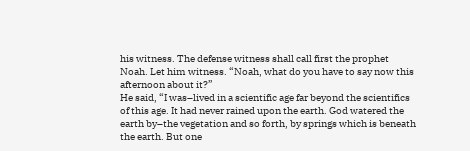his witness. The defense witness shall call first the prophet Noah. Let him witness. “Noah, what do you have to say now this afternoon about it?”
He said, “I was–lived in a scientific age far beyond the scientifics of this age. It had never rained upon the earth. God watered the earth by–the vegetation and so forth, by springs which is beneath the earth. But one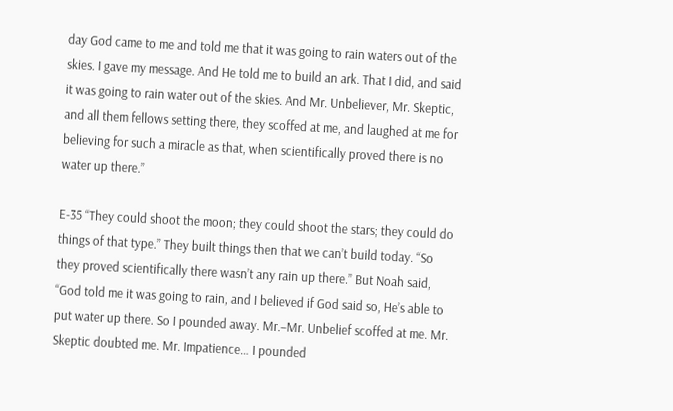day God came to me and told me that it was going to rain waters out of the skies. I gave my message. And He told me to build an ark. That I did, and said it was going to rain water out of the skies. And Mr. Unbeliever, Mr. Skeptic, and all them fellows setting there, they scoffed at me, and laughed at me for believing for such a miracle as that, when scientifically proved there is no water up there.”

E-35 “They could shoot the moon; they could shoot the stars; they could do things of that type.” They built things then that we can’t build today. “So they proved scientifically there wasn’t any rain up there.” But Noah said, “God told me it was going to rain, and I believed if God said so, He’s able to put water up there. So I pounded away. Mr.–Mr. Unbelief scoffed at me. Mr. Skeptic doubted me. Mr. Impatience… I pounded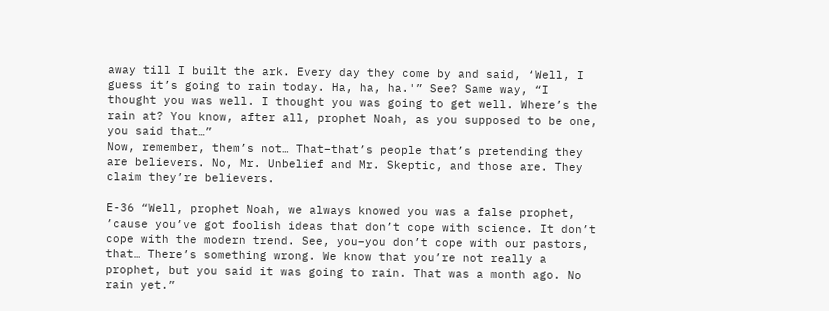away till I built the ark. Every day they come by and said, ‘Well, I guess it’s going to rain today. Ha, ha, ha.'” See? Same way, “I thought you was well. I thought you was going to get well. Where’s the rain at? You know, after all, prophet Noah, as you supposed to be one, you said that…”
Now, remember, them’s not… That–that’s people that’s pretending they are believers. No, Mr. Unbelief and Mr. Skeptic, and those are. They claim they’re believers.

E-36 “Well, prophet Noah, we always knowed you was a false prophet, ’cause you’ve got foolish ideas that don’t cope with science. It don’t cope with the modern trend. See, you–you don’t cope with our pastors, that… There’s something wrong. We know that you’re not really a prophet, but you said it was going to rain. That was a month ago. No rain yet.”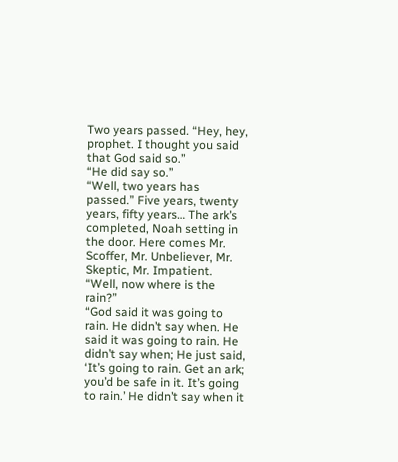Two years passed. “Hey, hey, prophet. I thought you said that God said so.”
“He did say so.”
“Well, two years has passed.” Five years, twenty years, fifty years… The ark’s completed, Noah setting in the door. Here comes Mr. Scoffer, Mr. Unbeliever, Mr. Skeptic, Mr. Impatient. “Well, now where is the rain?”
“God said it was going to rain. He didn’t say when. He said it was going to rain. He didn’t say when; He just said, ‘It’s going to rain. Get an ark; you’d be safe in it. It’s going to rain.’ He didn’t say when it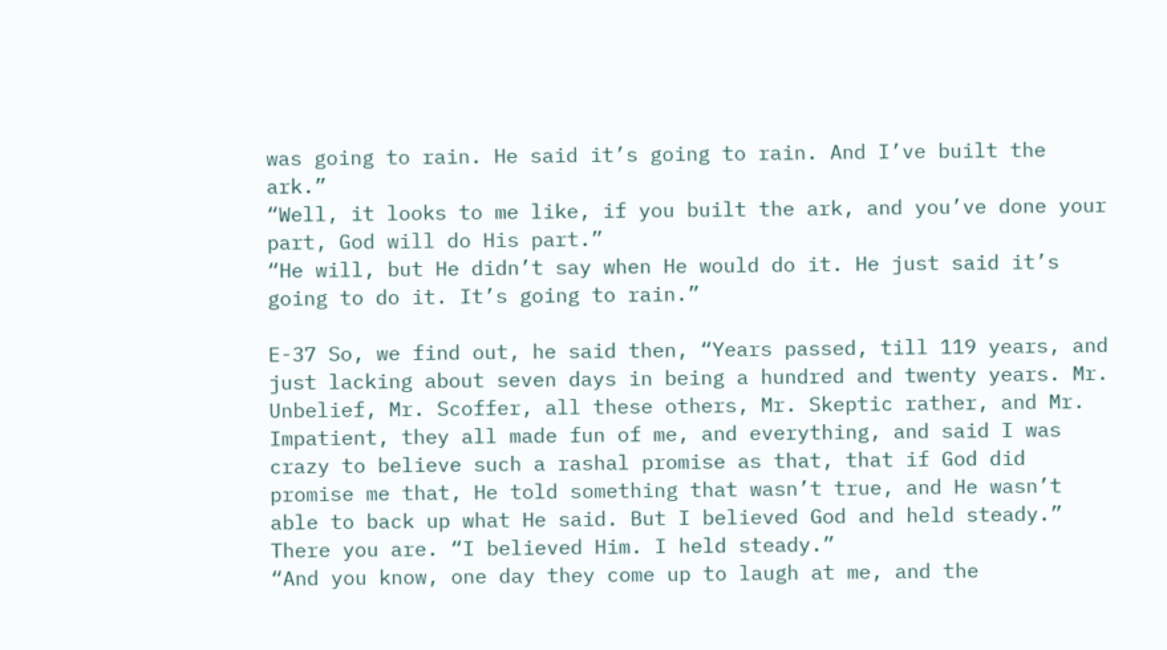was going to rain. He said it’s going to rain. And I’ve built the ark.”
“Well, it looks to me like, if you built the ark, and you’ve done your part, God will do His part.”
“He will, but He didn’t say when He would do it. He just said it’s going to do it. It’s going to rain.”

E-37 So, we find out, he said then, “Years passed, till 119 years, and just lacking about seven days in being a hundred and twenty years. Mr. Unbelief, Mr. Scoffer, all these others, Mr. Skeptic rather, and Mr. Impatient, they all made fun of me, and everything, and said I was crazy to believe such a rashal promise as that, that if God did promise me that, He told something that wasn’t true, and He wasn’t able to back up what He said. But I believed God and held steady.” There you are. “I believed Him. I held steady.”
“And you know, one day they come up to laugh at me, and the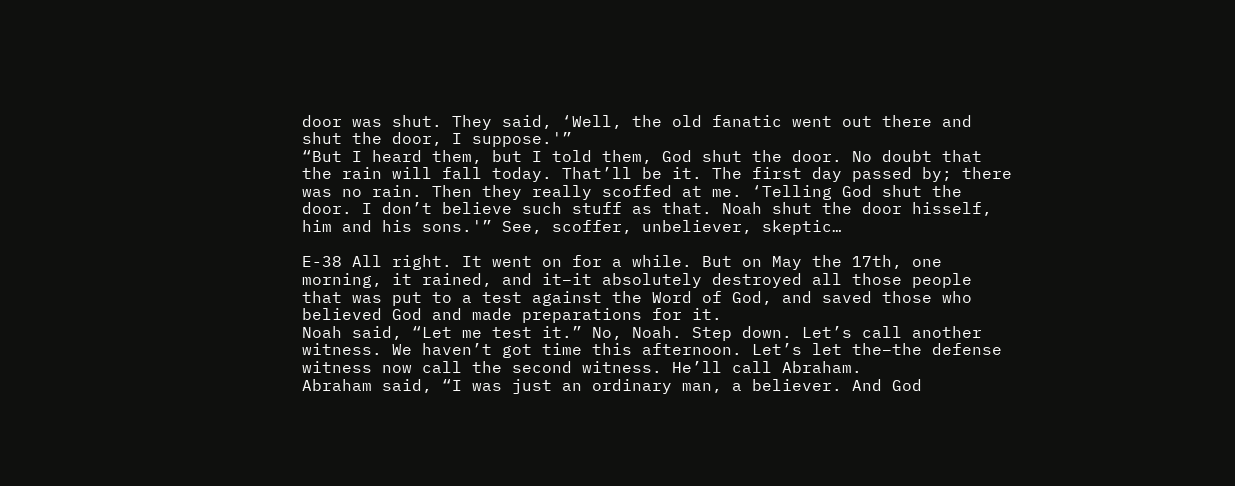door was shut. They said, ‘Well, the old fanatic went out there and shut the door, I suppose.'”
“But I heard them, but I told them, God shut the door. No doubt that the rain will fall today. That’ll be it. The first day passed by; there was no rain. Then they really scoffed at me. ‘Telling God shut the door. I don’t believe such stuff as that. Noah shut the door hisself, him and his sons.'” See, scoffer, unbeliever, skeptic…

E-38 All right. It went on for a while. But on May the 17th, one morning, it rained, and it–it absolutely destroyed all those people that was put to a test against the Word of God, and saved those who believed God and made preparations for it.
Noah said, “Let me test it.” No, Noah. Step down. Let’s call another witness. We haven’t got time this afternoon. Let’s let the–the defense witness now call the second witness. He’ll call Abraham.
Abraham said, “I was just an ordinary man, a believer. And God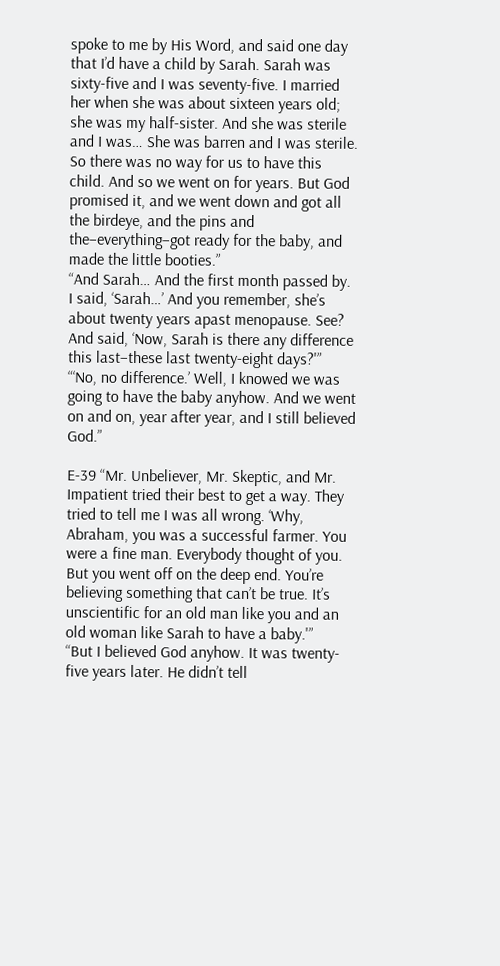spoke to me by His Word, and said one day that I’d have a child by Sarah. Sarah was sixty-five and I was seventy-five. I married her when she was about sixteen years old; she was my half-sister. And she was sterile and I was… She was barren and I was sterile. So there was no way for us to have this child. And so we went on for years. But God promised it, and we went down and got all the birdeye, and the pins and the–everything–got ready for the baby, and made the little booties.”
“And Sarah… And the first month passed by. I said, ‘Sarah…’ And you remember, she’s about twenty years apast menopause. See? And said, ‘Now, Sarah is there any difference this last–these last twenty-eight days?'”
“‘No, no difference.’ Well, I knowed we was going to have the baby anyhow. And we went on and on, year after year, and I still believed God.”

E-39 “Mr. Unbeliever, Mr. Skeptic, and Mr. Impatient tried their best to get a way. They tried to tell me I was all wrong. ‘Why, Abraham, you was a successful farmer. You were a fine man. Everybody thought of you. But you went off on the deep end. You’re believing something that can’t be true. It’s unscientific for an old man like you and an old woman like Sarah to have a baby.'”
“But I believed God anyhow. It was twenty-five years later. He didn’t tell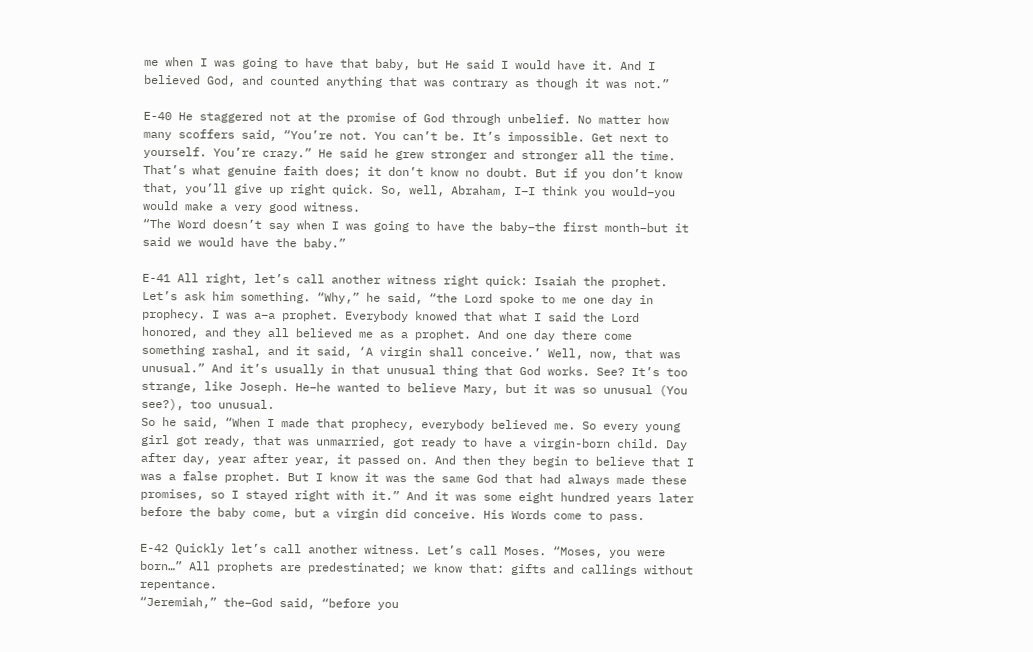me when I was going to have that baby, but He said I would have it. And I believed God, and counted anything that was contrary as though it was not.”

E-40 He staggered not at the promise of God through unbelief. No matter how many scoffers said, “You’re not. You can’t be. It’s impossible. Get next to yourself. You’re crazy.” He said he grew stronger and stronger all the time. That’s what genuine faith does; it don’t know no doubt. But if you don’t know that, you’ll give up right quick. So, well, Abraham, I–I think you would–you would make a very good witness.
“The Word doesn’t say when I was going to have the baby–the first month–but it said we would have the baby.”

E-41 All right, let’s call another witness right quick: Isaiah the prophet. Let’s ask him something. “Why,” he said, “the Lord spoke to me one day in prophecy. I was a–a prophet. Everybody knowed that what I said the Lord honored, and they all believed me as a prophet. And one day there come something rashal, and it said, ‘A virgin shall conceive.’ Well, now, that was unusual.” And it’s usually in that unusual thing that God works. See? It’s too strange, like Joseph. He–he wanted to believe Mary, but it was so unusual (You see?), too unusual.
So he said, “When I made that prophecy, everybody believed me. So every young girl got ready, that was unmarried, got ready to have a virgin-born child. Day after day, year after year, it passed on. And then they begin to believe that I was a false prophet. But I know it was the same God that had always made these promises, so I stayed right with it.” And it was some eight hundred years later before the baby come, but a virgin did conceive. His Words come to pass.

E-42 Quickly let’s call another witness. Let’s call Moses. “Moses, you were born…” All prophets are predestinated; we know that: gifts and callings without repentance.
“Jeremiah,” the–God said, “before you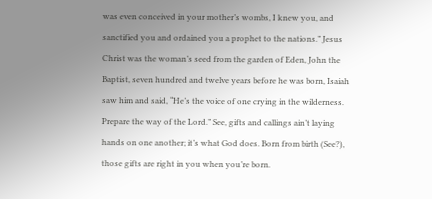was even conceived in your mother’s wombs, I knew you, and sanctified you and ordained you a prophet to the nations.” Jesus Christ was the woman’s seed from the garden of Eden, John the Baptist, seven hundred and twelve years before he was born, Isaiah saw him and said, “He’s the voice of one crying in the wilderness. Prepare the way of the Lord.” See, gifts and callings ain’t laying hands on one another; it’s what God does. Born from birth (See?), those gifts are right in you when you’re born.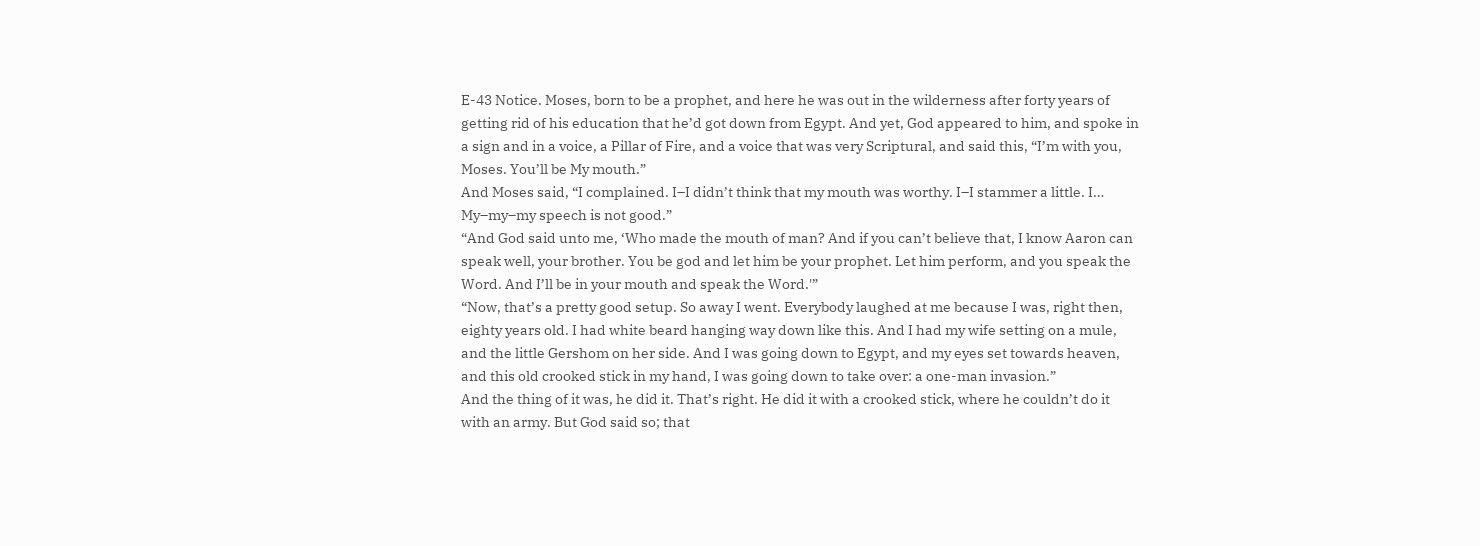E-43 Notice. Moses, born to be a prophet, and here he was out in the wilderness after forty years of getting rid of his education that he’d got down from Egypt. And yet, God appeared to him, and spoke in a sign and in a voice, a Pillar of Fire, and a voice that was very Scriptural, and said this, “I’m with you, Moses. You’ll be My mouth.”
And Moses said, “I complained. I–I didn’t think that my mouth was worthy. I–I stammer a little. I… My–my–my speech is not good.”
“And God said unto me, ‘Who made the mouth of man? And if you can’t believe that, I know Aaron can speak well, your brother. You be god and let him be your prophet. Let him perform, and you speak the Word. And I’ll be in your mouth and speak the Word.'”
“Now, that’s a pretty good setup. So away I went. Everybody laughed at me because I was, right then, eighty years old. I had white beard hanging way down like this. And I had my wife setting on a mule, and the little Gershom on her side. And I was going down to Egypt, and my eyes set towards heaven, and this old crooked stick in my hand, I was going down to take over: a one-man invasion.”
And the thing of it was, he did it. That’s right. He did it with a crooked stick, where he couldn’t do it with an army. But God said so; that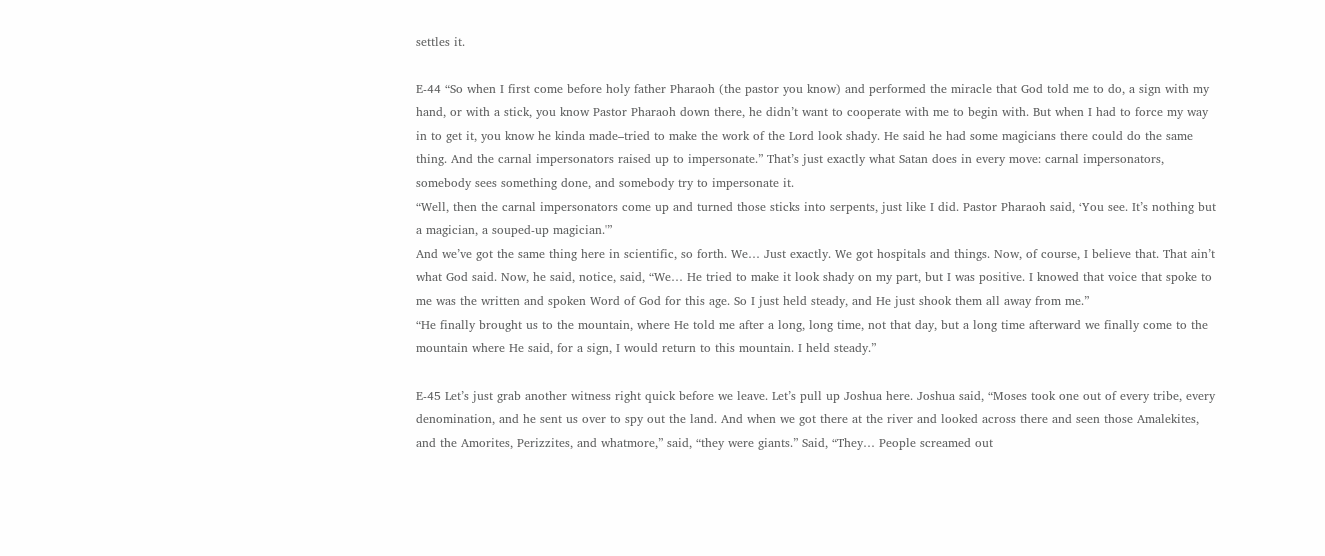settles it.

E-44 “So when I first come before holy father Pharaoh (the pastor you know) and performed the miracle that God told me to do, a sign with my hand, or with a stick, you know Pastor Pharaoh down there, he didn’t want to cooperate with me to begin with. But when I had to force my way in to get it, you know he kinda made–tried to make the work of the Lord look shady. He said he had some magicians there could do the same thing. And the carnal impersonators raised up to impersonate.” That’s just exactly what Satan does in every move: carnal impersonators, somebody sees something done, and somebody try to impersonate it.
“Well, then the carnal impersonators come up and turned those sticks into serpents, just like I did. Pastor Pharaoh said, ‘You see. It’s nothing but a magician, a souped-up magician.'”
And we’ve got the same thing here in scientific, so forth. We… Just exactly. We got hospitals and things. Now, of course, I believe that. That ain’t what God said. Now, he said, notice, said, “We… He tried to make it look shady on my part, but I was positive. I knowed that voice that spoke to me was the written and spoken Word of God for this age. So I just held steady, and He just shook them all away from me.”
“He finally brought us to the mountain, where He told me after a long, long time, not that day, but a long time afterward we finally come to the mountain where He said, for a sign, I would return to this mountain. I held steady.”

E-45 Let’s just grab another witness right quick before we leave. Let’s pull up Joshua here. Joshua said, “Moses took one out of every tribe, every denomination, and he sent us over to spy out the land. And when we got there at the river and looked across there and seen those Amalekites, and the Amorites, Perizzites, and whatmore,” said, “they were giants.” Said, “They… People screamed out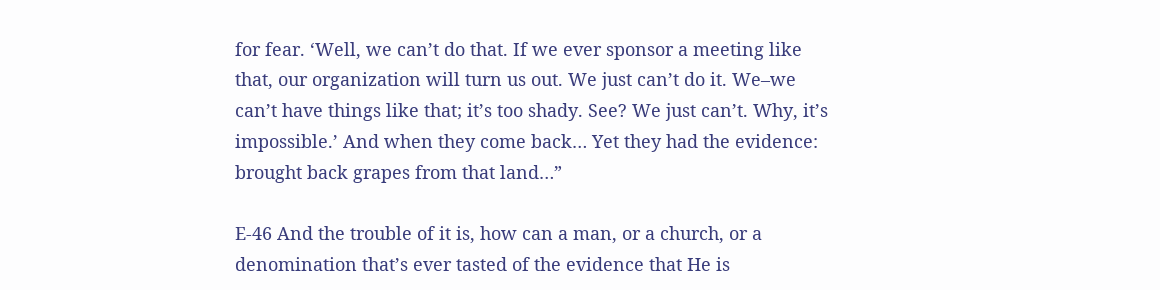for fear. ‘Well, we can’t do that. If we ever sponsor a meeting like that, our organization will turn us out. We just can’t do it. We–we can’t have things like that; it’s too shady. See? We just can’t. Why, it’s impossible.’ And when they come back… Yet they had the evidence: brought back grapes from that land…”

E-46 And the trouble of it is, how can a man, or a church, or a denomination that’s ever tasted of the evidence that He is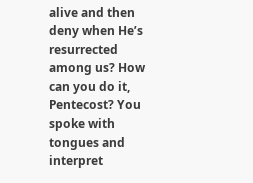alive and then deny when He’s resurrected among us? How can you do it, Pentecost? You spoke with tongues and interpret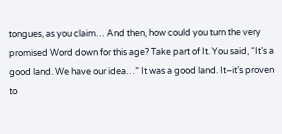tongues, as you claim… And then, how could you turn the very promised Word down for this age? Take part of It. You said, “It’s a good land. We have our idea…” It was a good land. It–it’s proven to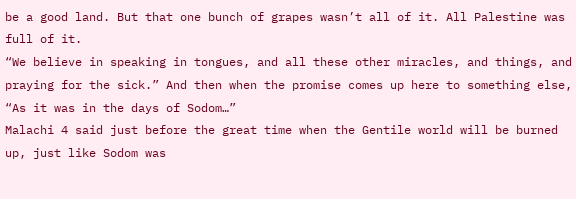be a good land. But that one bunch of grapes wasn’t all of it. All Palestine was full of it.
“We believe in speaking in tongues, and all these other miracles, and things, and praying for the sick.” And then when the promise comes up here to something else, “As it was in the days of Sodom…”
Malachi 4 said just before the great time when the Gentile world will be burned up, just like Sodom was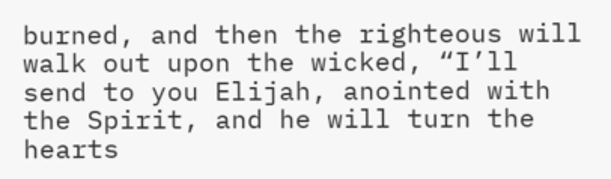burned, and then the righteous will walk out upon the wicked, “I’ll send to you Elijah, anointed with the Spirit, and he will turn the hearts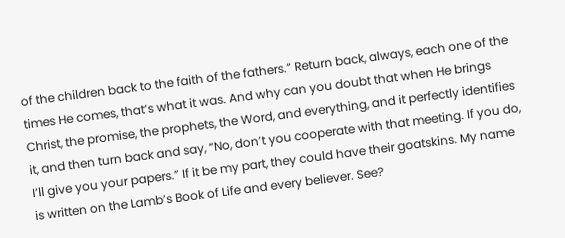of the children back to the faith of the fathers.” Return back, always, each one of the times He comes, that’s what it was. And why can you doubt that when He brings Christ, the promise, the prophets, the Word, and everything, and it perfectly identifies it, and then turn back and say, “No, don’t you cooperate with that meeting. If you do, I’ll give you your papers.” If it be my part, they could have their goatskins. My name is written on the Lamb’s Book of Life and every believer. See?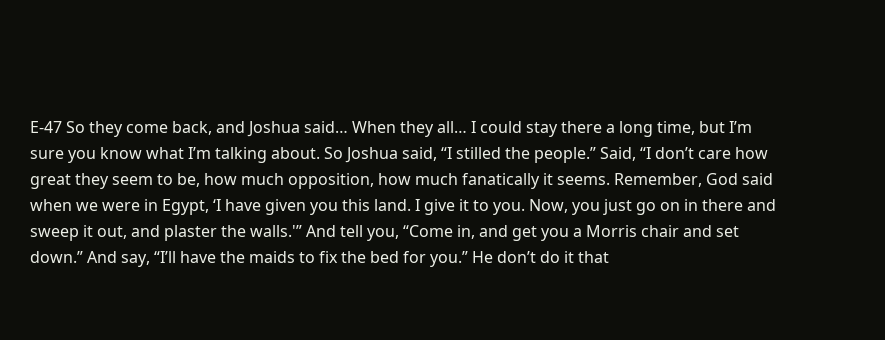E-47 So they come back, and Joshua said… When they all… I could stay there a long time, but I’m sure you know what I’m talking about. So Joshua said, “I stilled the people.” Said, “I don’t care how great they seem to be, how much opposition, how much fanatically it seems. Remember, God said when we were in Egypt, ‘I have given you this land. I give it to you. Now, you just go on in there and sweep it out, and plaster the walls.'” And tell you, “Come in, and get you a Morris chair and set down.” And say, “I’ll have the maids to fix the bed for you.” He don’t do it that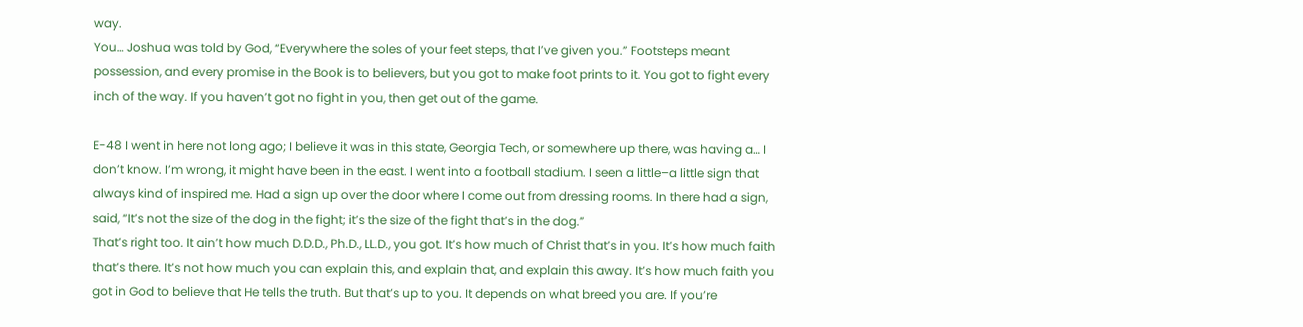way.
You… Joshua was told by God, “Everywhere the soles of your feet steps, that I’ve given you.” Footsteps meant possession, and every promise in the Book is to believers, but you got to make foot prints to it. You got to fight every inch of the way. If you haven’t got no fight in you, then get out of the game.

E-48 I went in here not long ago; I believe it was in this state, Georgia Tech, or somewhere up there, was having a… I don’t know. I’m wrong, it might have been in the east. I went into a football stadium. I seen a little–a little sign that always kind of inspired me. Had a sign up over the door where I come out from dressing rooms. In there had a sign, said, “It’s not the size of the dog in the fight; it’s the size of the fight that’s in the dog.”
That’s right too. It ain’t how much D.D.D., Ph.D., LL.D., you got. It’s how much of Christ that’s in you. It’s how much faith that’s there. It’s not how much you can explain this, and explain that, and explain this away. It’s how much faith you got in God to believe that He tells the truth. But that’s up to you. It depends on what breed you are. If you’re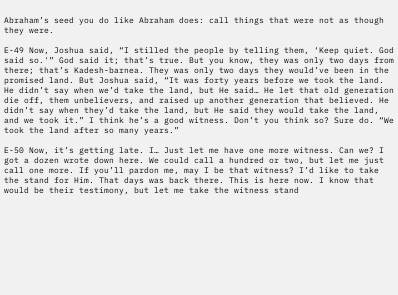Abraham’s seed you do like Abraham does: call things that were not as though they were.

E-49 Now, Joshua said, “I stilled the people by telling them, ‘Keep quiet. God said so.'” God said it; that’s true. But you know, they was only two days from there; that’s Kadesh-barnea. They was only two days they would’ve been in the promised land. But Joshua said, “It was forty years before we took the land. He didn’t say when we’d take the land, but He said… He let that old generation die off, them unbelievers, and raised up another generation that believed. He didn’t say when they’d take the land, but He said they would take the land, and we took it.” I think he’s a good witness. Don’t you think so? Sure do. “We took the land after so many years.”

E-50 Now, it’s getting late. I… Just let me have one more witness. Can we? I got a dozen wrote down here. We could call a hundred or two, but let me just call one more. If you’ll pardon me, may I be that witness? I’d like to take the stand for Him. That days was back there. This is here now. I know that would be their testimony, but let me take the witness stand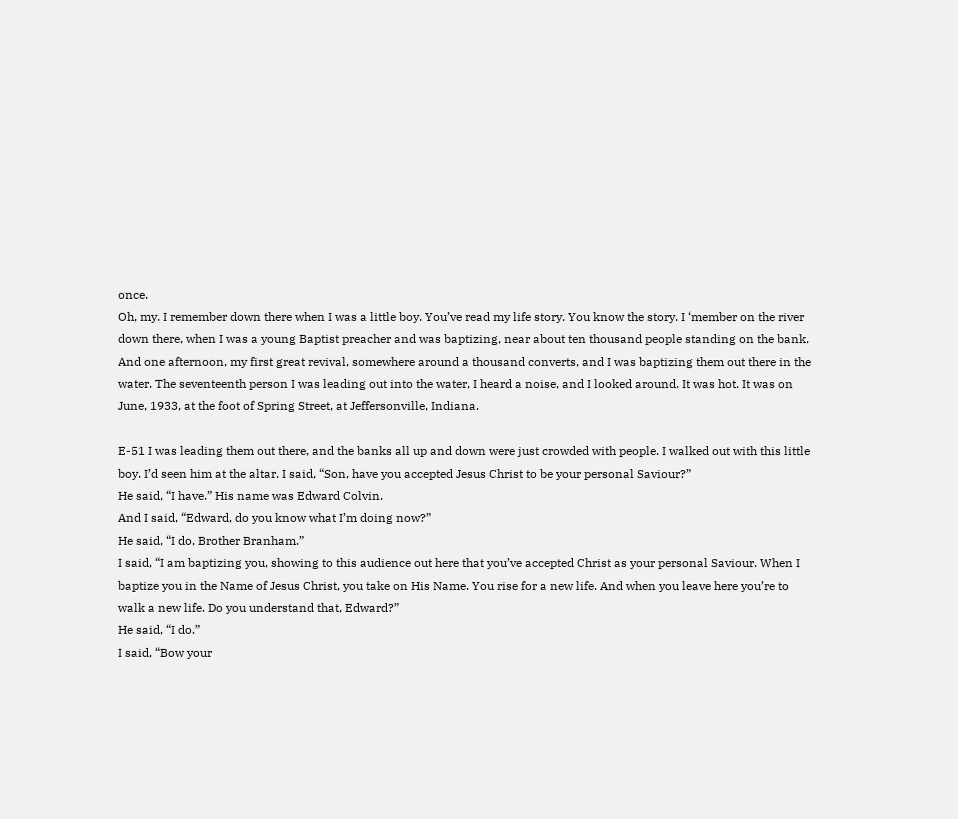once.
Oh, my. I remember down there when I was a little boy. You’ve read my life story. You know the story. I ‘member on the river down there, when I was a young Baptist preacher and was baptizing, near about ten thousand people standing on the bank. And one afternoon, my first great revival, somewhere around a thousand converts, and I was baptizing them out there in the water. The seventeenth person I was leading out into the water, I heard a noise, and I looked around. It was hot. It was on June, 1933, at the foot of Spring Street, at Jeffersonville, Indiana.

E-51 I was leading them out there, and the banks all up and down were just crowded with people. I walked out with this little boy. I’d seen him at the altar. I said, “Son, have you accepted Jesus Christ to be your personal Saviour?”
He said, “I have.” His name was Edward Colvin.
And I said, “Edward, do you know what I’m doing now?”
He said, “I do, Brother Branham.”
I said, “I am baptizing you, showing to this audience out here that you’ve accepted Christ as your personal Saviour. When I baptize you in the Name of Jesus Christ, you take on His Name. You rise for a new life. And when you leave here you’re to walk a new life. Do you understand that, Edward?”
He said, “I do.”
I said, “Bow your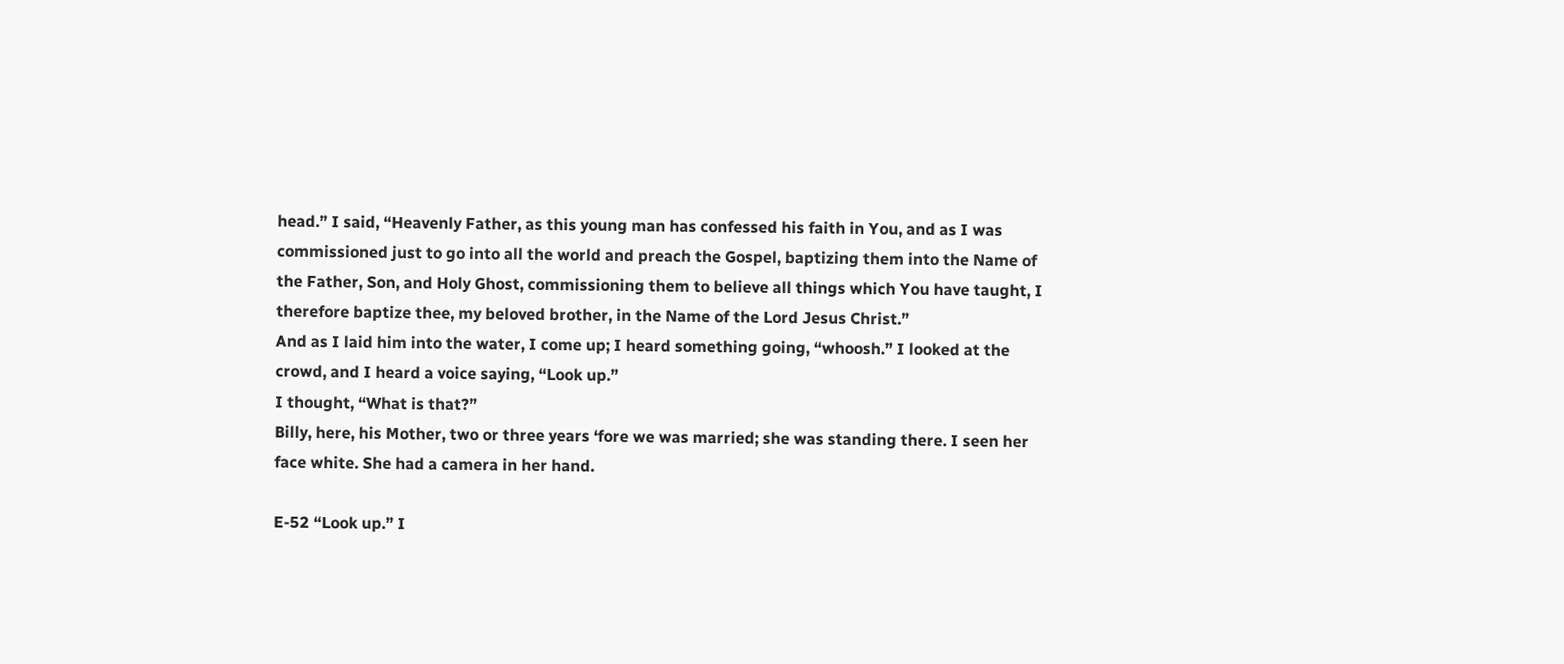head.” I said, “Heavenly Father, as this young man has confessed his faith in You, and as I was commissioned just to go into all the world and preach the Gospel, baptizing them into the Name of the Father, Son, and Holy Ghost, commissioning them to believe all things which You have taught, I therefore baptize thee, my beloved brother, in the Name of the Lord Jesus Christ.”
And as I laid him into the water, I come up; I heard something going, “whoosh.” I looked at the crowd, and I heard a voice saying, “Look up.”
I thought, “What is that?”
Billy, here, his Mother, two or three years ‘fore we was married; she was standing there. I seen her face white. She had a camera in her hand.

E-52 “Look up.” I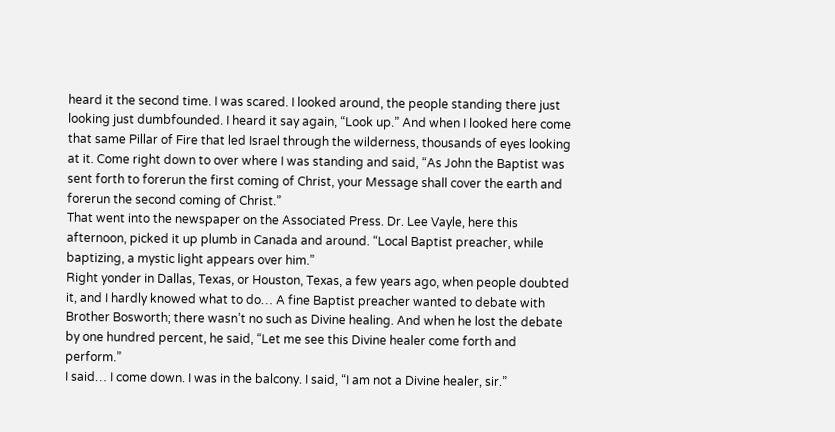heard it the second time. I was scared. I looked around, the people standing there just looking just dumbfounded. I heard it say again, “Look up.” And when I looked here come that same Pillar of Fire that led Israel through the wilderness, thousands of eyes looking at it. Come right down to over where I was standing and said, “As John the Baptist was sent forth to forerun the first coming of Christ, your Message shall cover the earth and forerun the second coming of Christ.”
That went into the newspaper on the Associated Press. Dr. Lee Vayle, here this afternoon, picked it up plumb in Canada and around. “Local Baptist preacher, while baptizing, a mystic light appears over him.”
Right yonder in Dallas, Texas, or Houston, Texas, a few years ago, when people doubted it, and I hardly knowed what to do… A fine Baptist preacher wanted to debate with Brother Bosworth; there wasn’t no such as Divine healing. And when he lost the debate by one hundred percent, he said, “Let me see this Divine healer come forth and perform.”
I said… I come down. I was in the balcony. I said, “I am not a Divine healer, sir.”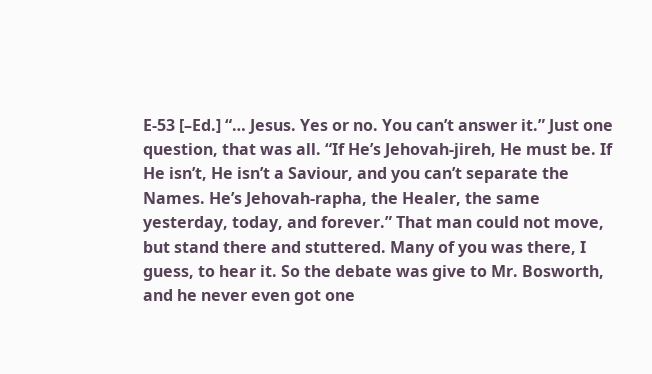E-53 [–Ed.] “… Jesus. Yes or no. You can’t answer it.” Just one question, that was all. “If He’s Jehovah-jireh, He must be. If He isn’t, He isn’t a Saviour, and you can’t separate the Names. He’s Jehovah-rapha, the Healer, the same yesterday, today, and forever.” That man could not move, but stand there and stuttered. Many of you was there, I guess, to hear it. So the debate was give to Mr. Bosworth, and he never even got one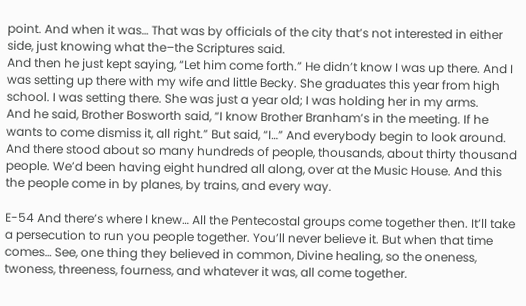point. And when it was… That was by officials of the city that’s not interested in either side, just knowing what the–the Scriptures said.
And then he just kept saying, “Let him come forth.” He didn’t know I was up there. And I was setting up there with my wife and little Becky. She graduates this year from high school. I was setting there. She was just a year old; I was holding her in my arms.
And he said, Brother Bosworth said, “I know Brother Branham’s in the meeting. If he wants to come dismiss it, all right.” But said, “I…” And everybody begin to look around. And there stood about so many hundreds of people, thousands, about thirty thousand people. We’d been having eight hundred all along, over at the Music House. And this the people come in by planes, by trains, and every way.

E-54 And there’s where I knew… All the Pentecostal groups come together then. It’ll take a persecution to run you people together. You’ll never believe it. But when that time comes… See, one thing they believed in common, Divine healing, so the oneness, twoness, threeness, fourness, and whatever it was, all come together.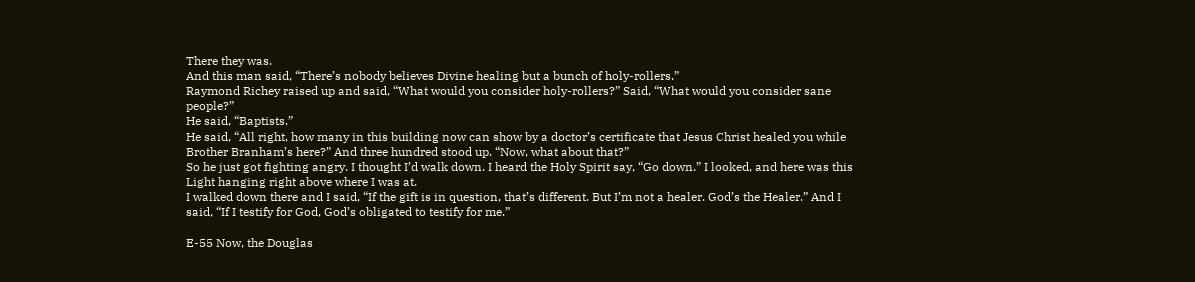There they was.
And this man said, “There’s nobody believes Divine healing but a bunch of holy-rollers.”
Raymond Richey raised up and said, “What would you consider holy-rollers?” Said, “What would you consider sane people?”
He said, “Baptists.”
He said, “All right, how many in this building now can show by a doctor’s certificate that Jesus Christ healed you while Brother Branham’s here?” And three hundred stood up. “Now, what about that?”
So he just got fighting angry. I thought I’d walk down. I heard the Holy Spirit say, “Go down.” I looked, and here was this Light hanging right above where I was at.
I walked down there and I said, “If the gift is in question, that’s different. But I’m not a healer. God’s the Healer.” And I said, “If I testify for God, God’s obligated to testify for me.”

E-55 Now, the Douglas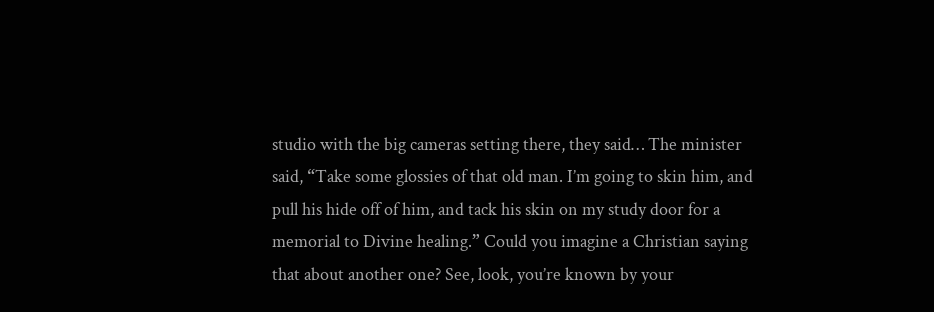studio with the big cameras setting there, they said… The minister said, “Take some glossies of that old man. I’m going to skin him, and pull his hide off of him, and tack his skin on my study door for a memorial to Divine healing.” Could you imagine a Christian saying that about another one? See, look, you’re known by your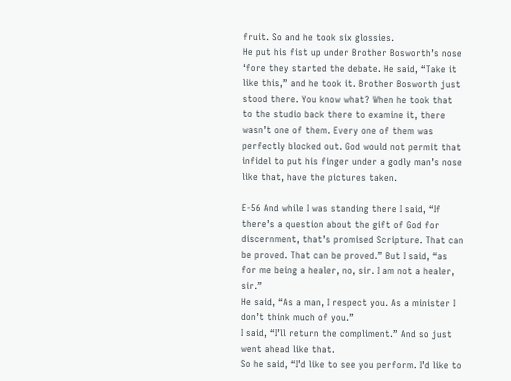fruit. So and he took six glossies.
He put his fist up under Brother Bosworth’s nose ‘fore they started the debate. He said, “Take it like this,” and he took it. Brother Bosworth just stood there. You know what? When he took that to the studio back there to examine it, there wasn’t one of them. Every one of them was perfectly blocked out. God would not permit that infidel to put his finger under a godly man’s nose like that, have the pictures taken.

E-56 And while I was standing there I said, “If there’s a question about the gift of God for discernment, that’s promised Scripture. That can be proved. That can be proved.” But I said, “as for me being a healer, no, sir. I am not a healer, sir.”
He said, “As a man, I respect you. As a minister I don’t think much of you.”
I said, “I’ll return the compliment.” And so just went ahead like that.
So he said, “I’d like to see you perform. I’d like to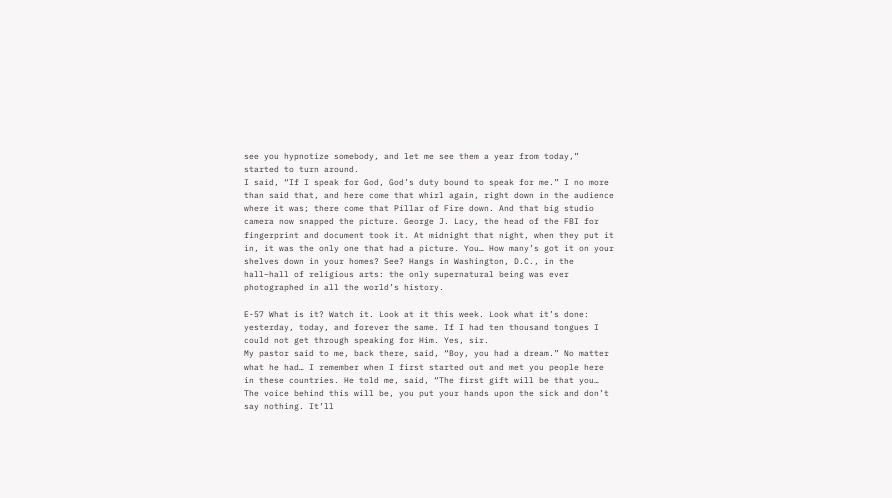see you hypnotize somebody, and let me see them a year from today,” started to turn around.
I said, “If I speak for God, God’s duty bound to speak for me.” I no more than said that, and here come that whirl again, right down in the audience where it was; there come that Pillar of Fire down. And that big studio camera now snapped the picture. George J. Lacy, the head of the FBI for fingerprint and document took it. At midnight that night, when they put it in, it was the only one that had a picture. You… How many’s got it on your shelves down in your homes? See? Hangs in Washington, D.C., in the hall–hall of religious arts: the only supernatural being was ever photographed in all the world’s history.

E-57 What is it? Watch it. Look at it this week. Look what it’s done: yesterday, today, and forever the same. If I had ten thousand tongues I could not get through speaking for Him. Yes, sir.
My pastor said to me, back there, said, “Boy, you had a dream.” No matter what he had… I remember when I first started out and met you people here in these countries. He told me, said, “The first gift will be that you… The voice behind this will be, you put your hands upon the sick and don’t say nothing. It’ll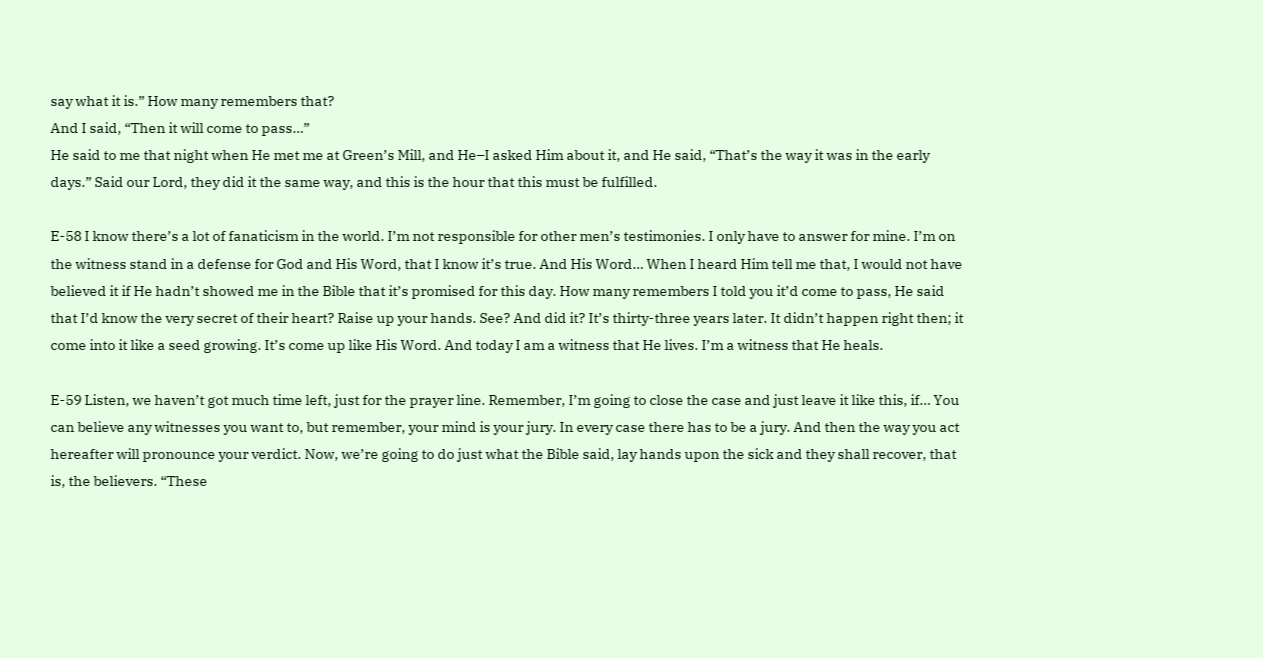say what it is.” How many remembers that?
And I said, “Then it will come to pass…”
He said to me that night when He met me at Green’s Mill, and He–I asked Him about it, and He said, “That’s the way it was in the early days.” Said our Lord, they did it the same way, and this is the hour that this must be fulfilled.

E-58 I know there’s a lot of fanaticism in the world. I’m not responsible for other men’s testimonies. I only have to answer for mine. I’m on the witness stand in a defense for God and His Word, that I know it’s true. And His Word… When I heard Him tell me that, I would not have believed it if He hadn’t showed me in the Bible that it’s promised for this day. How many remembers I told you it’d come to pass, He said that I’d know the very secret of their heart? Raise up your hands. See? And did it? It’s thirty-three years later. It didn’t happen right then; it come into it like a seed growing. It’s come up like His Word. And today I am a witness that He lives. I’m a witness that He heals.

E-59 Listen, we haven’t got much time left, just for the prayer line. Remember, I’m going to close the case and just leave it like this, if… You can believe any witnesses you want to, but remember, your mind is your jury. In every case there has to be a jury. And then the way you act hereafter will pronounce your verdict. Now, we’re going to do just what the Bible said, lay hands upon the sick and they shall recover, that is, the believers. “These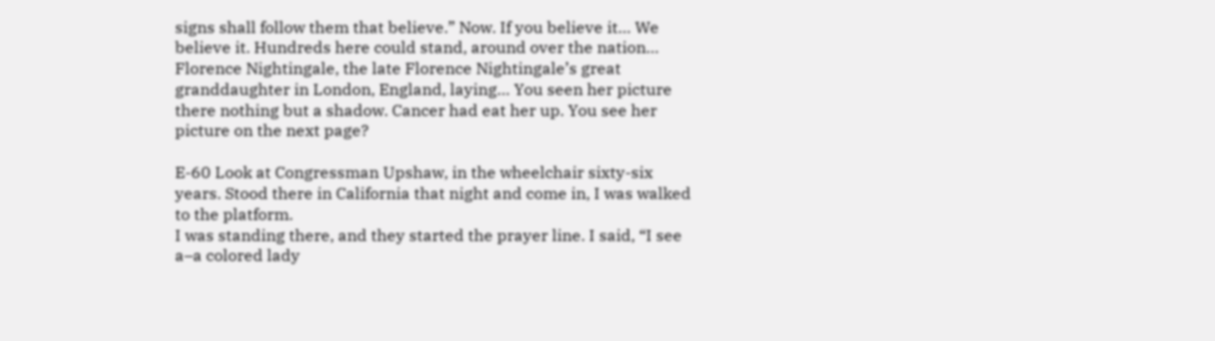signs shall follow them that believe.” Now. If you believe it… We believe it. Hundreds here could stand, around over the nation…
Florence Nightingale, the late Florence Nightingale’s great granddaughter in London, England, laying… You seen her picture there nothing but a shadow. Cancer had eat her up. You see her picture on the next page?

E-60 Look at Congressman Upshaw, in the wheelchair sixty-six years. Stood there in California that night and come in, I was walked to the platform.
I was standing there, and they started the prayer line. I said, “I see a–a colored lady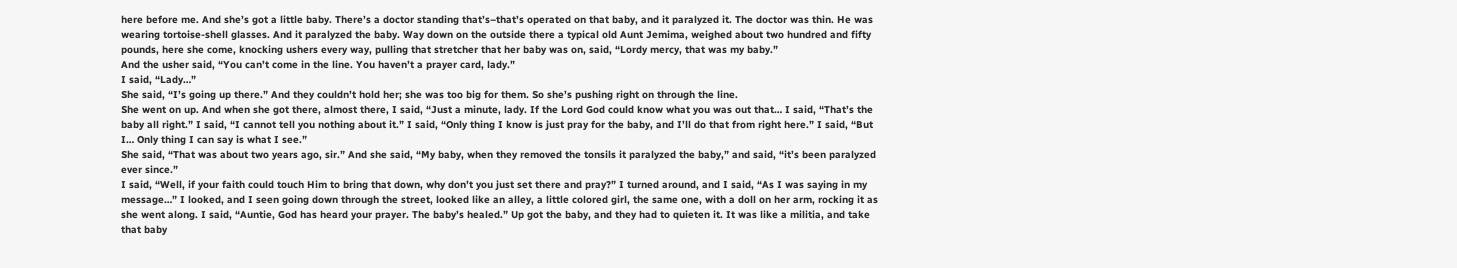here before me. And she’s got a little baby. There’s a doctor standing that’s–that’s operated on that baby, and it paralyzed it. The doctor was thin. He was wearing tortoise-shell glasses. And it paralyzed the baby. Way down on the outside there a typical old Aunt Jemima, weighed about two hundred and fifty pounds, here she come, knocking ushers every way, pulling that stretcher that her baby was on, said, “Lordy mercy, that was my baby.”
And the usher said, “You can’t come in the line. You haven’t a prayer card, lady.”
I said, “Lady…”
She said, “I’s going up there.” And they couldn’t hold her; she was too big for them. So she’s pushing right on through the line.
She went on up. And when she got there, almost there, I said, “Just a minute, lady. If the Lord God could know what you was out that… I said, “That’s the baby all right.” I said, “I cannot tell you nothing about it.” I said, “Only thing I know is just pray for the baby, and I’ll do that from right here.” I said, “But I… Only thing I can say is what I see.”
She said, “That was about two years ago, sir.” And she said, “My baby, when they removed the tonsils it paralyzed the baby,” and said, “it’s been paralyzed ever since.”
I said, “Well, if your faith could touch Him to bring that down, why don’t you just set there and pray?” I turned around, and I said, “As I was saying in my message…” I looked, and I seen going down through the street, looked like an alley, a little colored girl, the same one, with a doll on her arm, rocking it as she went along. I said, “Auntie, God has heard your prayer. The baby’s healed.” Up got the baby, and they had to quieten it. It was like a militia, and take that baby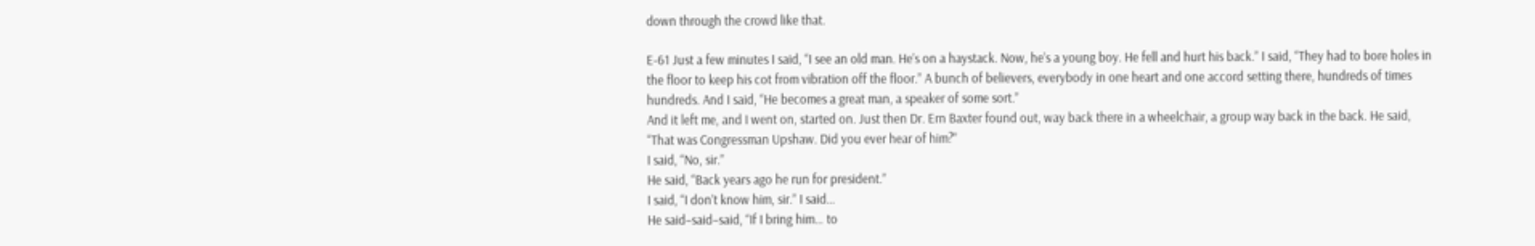down through the crowd like that.

E-61 Just a few minutes I said, “I see an old man. He’s on a haystack. Now, he’s a young boy. He fell and hurt his back.” I said, “They had to bore holes in the floor to keep his cot from vibration off the floor.” A bunch of believers, everybody in one heart and one accord setting there, hundreds of times hundreds. And I said, “He becomes a great man, a speaker of some sort.”
And it left me, and I went on, started on. Just then Dr. Ern Baxter found out, way back there in a wheelchair, a group way back in the back. He said, “That was Congressman Upshaw. Did you ever hear of him?”
I said, “No, sir.”
He said, “Back years ago he run for president.”
I said, “I don’t know him, sir.” I said…
He said–said–said, “If I bring him… to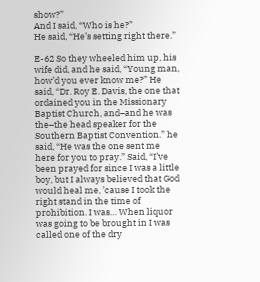show?”
And I said, “Who is he?”
He said, “He’s setting right there.”

E-62 So they wheeled him up, his wife did, and he said, “Young man, how’d you ever know me?” He said, “Dr. Roy E. Davis, the one that ordained you in the Missionary Baptist Church, and–and he was the–the head speaker for the Southern Baptist Convention.” he said, “He was the one sent me here for you to pray.” Said, “I’ve been prayed for since I was a little boy, but I always believed that God would heal me, ’cause I took the right stand in the time of prohibition. I was… When liquor was going to be brought in I was called one of the dry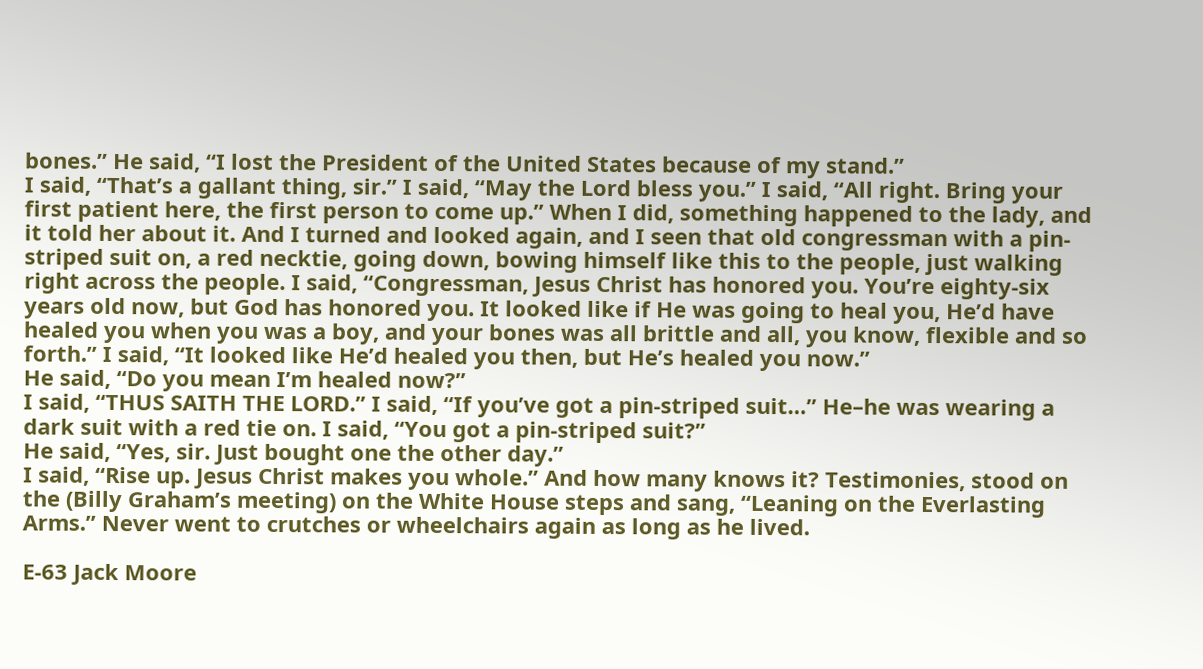bones.” He said, “I lost the President of the United States because of my stand.”
I said, “That’s a gallant thing, sir.” I said, “May the Lord bless you.” I said, “All right. Bring your first patient here, the first person to come up.” When I did, something happened to the lady, and it told her about it. And I turned and looked again, and I seen that old congressman with a pin-striped suit on, a red necktie, going down, bowing himself like this to the people, just walking right across the people. I said, “Congressman, Jesus Christ has honored you. You’re eighty-six years old now, but God has honored you. It looked like if He was going to heal you, He’d have healed you when you was a boy, and your bones was all brittle and all, you know, flexible and so forth.” I said, “It looked like He’d healed you then, but He’s healed you now.”
He said, “Do you mean I’m healed now?”
I said, “THUS SAITH THE LORD.” I said, “If you’ve got a pin-striped suit…” He–he was wearing a dark suit with a red tie on. I said, “You got a pin-striped suit?”
He said, “Yes, sir. Just bought one the other day.”
I said, “Rise up. Jesus Christ makes you whole.” And how many knows it? Testimonies, stood on the (Billy Graham’s meeting) on the White House steps and sang, “Leaning on the Everlasting Arms.” Never went to crutches or wheelchairs again as long as he lived.

E-63 Jack Moore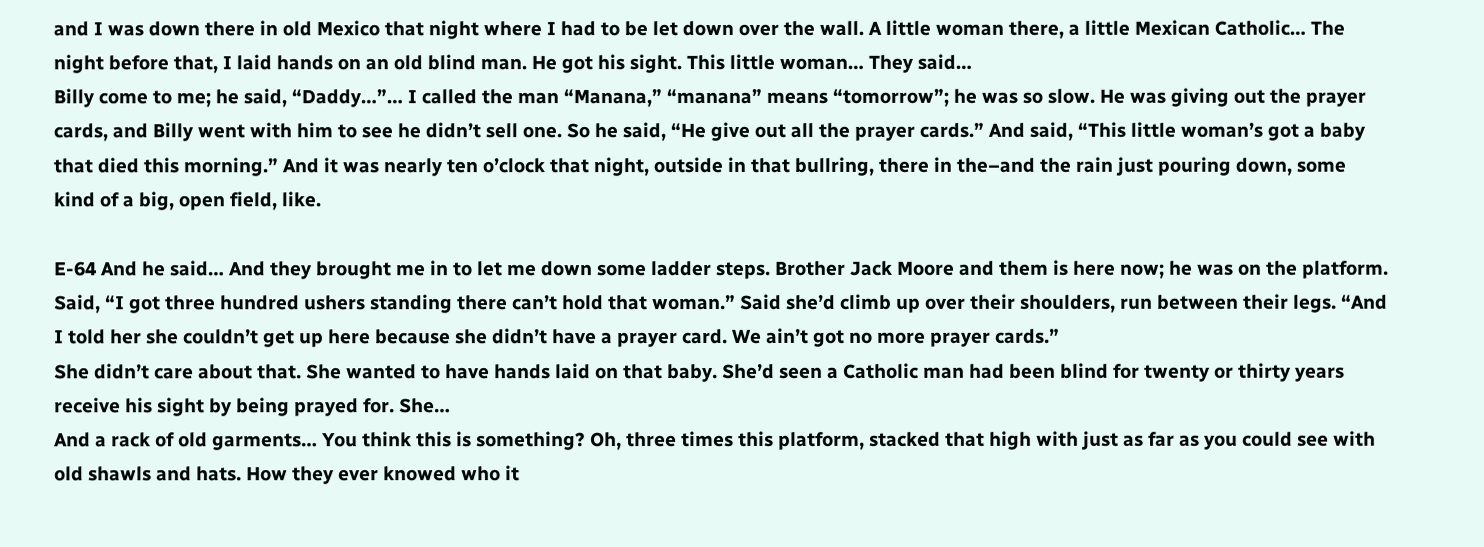and I was down there in old Mexico that night where I had to be let down over the wall. A little woman there, a little Mexican Catholic… The night before that, I laid hands on an old blind man. He got his sight. This little woman… They said…
Billy come to me; he said, “Daddy…”… I called the man “Manana,” “manana” means “tomorrow”; he was so slow. He was giving out the prayer cards, and Billy went with him to see he didn’t sell one. So he said, “He give out all the prayer cards.” And said, “This little woman’s got a baby that died this morning.” And it was nearly ten o’clock that night, outside in that bullring, there in the–and the rain just pouring down, some kind of a big, open field, like.

E-64 And he said… And they brought me in to let me down some ladder steps. Brother Jack Moore and them is here now; he was on the platform. Said, “I got three hundred ushers standing there can’t hold that woman.” Said she’d climb up over their shoulders, run between their legs. “And I told her she couldn’t get up here because she didn’t have a prayer card. We ain’t got no more prayer cards.”
She didn’t care about that. She wanted to have hands laid on that baby. She’d seen a Catholic man had been blind for twenty or thirty years receive his sight by being prayed for. She…
And a rack of old garments… You think this is something? Oh, three times this platform, stacked that high with just as far as you could see with old shawls and hats. How they ever knowed who it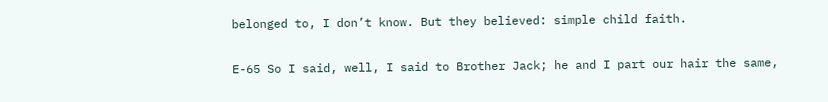belonged to, I don’t know. But they believed: simple child faith.

E-65 So I said, well, I said to Brother Jack; he and I part our hair the same,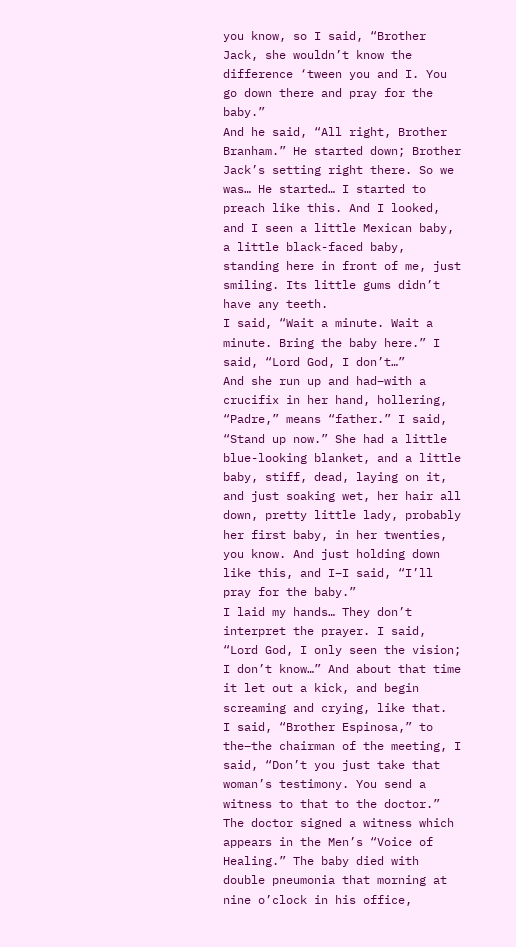you know, so I said, “Brother Jack, she wouldn’t know the difference ‘tween you and I. You go down there and pray for the baby.”
And he said, “All right, Brother Branham.” He started down; Brother Jack’s setting right there. So we was… He started… I started to preach like this. And I looked, and I seen a little Mexican baby, a little black-faced baby, standing here in front of me, just smiling. Its little gums didn’t have any teeth.
I said, “Wait a minute. Wait a minute. Bring the baby here.” I said, “Lord God, I don’t…”
And she run up and had–with a crucifix in her hand, hollering, “Padre,” means “father.” I said, “Stand up now.” She had a little blue-looking blanket, and a little baby, stiff, dead, laying on it, and just soaking wet, her hair all down, pretty little lady, probably her first baby, in her twenties, you know. And just holding down like this, and I–I said, “I’ll pray for the baby.”
I laid my hands… They don’t interpret the prayer. I said, “Lord God, I only seen the vision; I don’t know…” And about that time it let out a kick, and begin screaming and crying, like that.
I said, “Brother Espinosa,” to the–the chairman of the meeting, I said, “Don’t you just take that woman’s testimony. You send a witness to that to the doctor.” The doctor signed a witness which appears in the Men’s “Voice of Healing.” The baby died with double pneumonia that morning at nine o’clock in his office,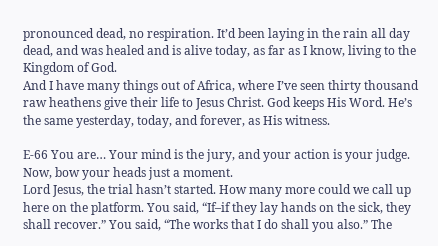pronounced dead, no respiration. It’d been laying in the rain all day dead, and was healed and is alive today, as far as I know, living to the Kingdom of God.
And I have many things out of Africa, where I’ve seen thirty thousand raw heathens give their life to Jesus Christ. God keeps His Word. He’s the same yesterday, today, and forever, as His witness.

E-66 You are… Your mind is the jury, and your action is your judge. Now, bow your heads just a moment.
Lord Jesus, the trial hasn’t started. How many more could we call up here on the platform. You said, “If–if they lay hands on the sick, they shall recover.” You said, “The works that I do shall you also.” The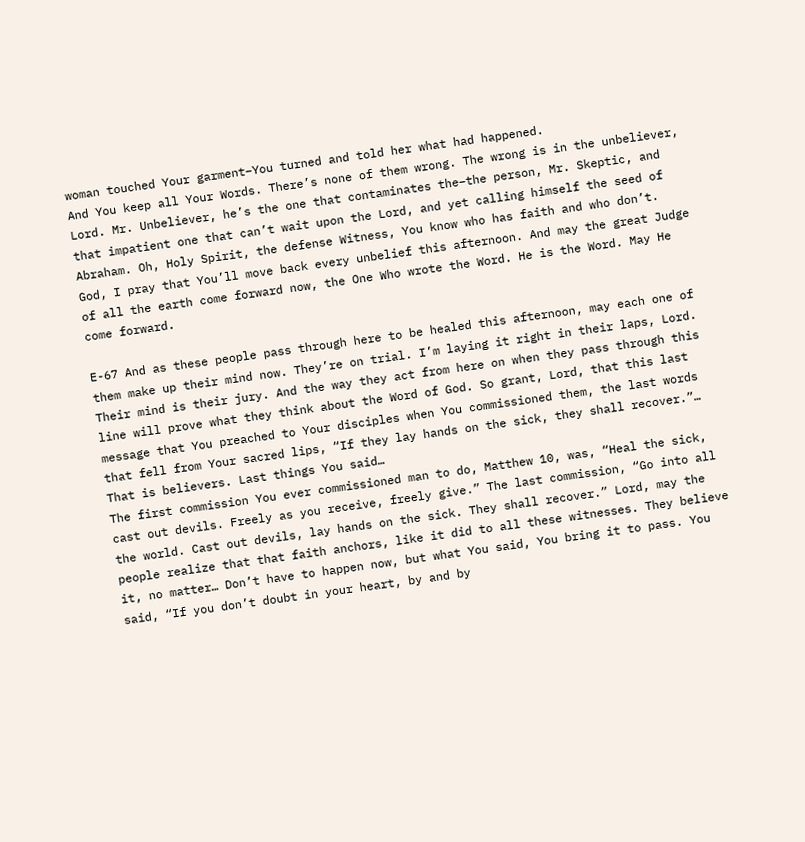woman touched Your garment–You turned and told her what had happened.
And You keep all Your Words. There’s none of them wrong. The wrong is in the unbeliever, Lord. Mr. Unbeliever, he’s the one that contaminates the–the person, Mr. Skeptic, and that impatient one that can’t wait upon the Lord, and yet calling himself the seed of Abraham. Oh, Holy Spirit, the defense Witness, You know who has faith and who don’t. God, I pray that You’ll move back every unbelief this afternoon. And may the great Judge of all the earth come forward now, the One Who wrote the Word. He is the Word. May He come forward.

E-67 And as these people pass through here to be healed this afternoon, may each one of them make up their mind now. They’re on trial. I’m laying it right in their laps, Lord. Their mind is their jury. And the way they act from here on when they pass through this line will prove what they think about the Word of God. So grant, Lord, that this last message that You preached to Your disciples when You commissioned them, the last words that fell from Your sacred lips, “If they lay hands on the sick, they shall recover.”… That is believers. Last things You said…
The first commission You ever commissioned man to do, Matthew 10, was, “Heal the sick, cast out devils. Freely as you receive, freely give.” The last commission, “Go into all the world. Cast out devils, lay hands on the sick. They shall recover.” Lord, may the people realize that that faith anchors, like it did to all these witnesses. They believe it, no matter… Don’t have to happen now, but what You said, You bring it to pass. You said, “If you don’t doubt in your heart, by and by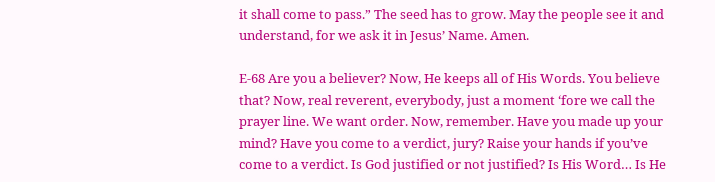it shall come to pass.” The seed has to grow. May the people see it and understand, for we ask it in Jesus’ Name. Amen.

E-68 Are you a believer? Now, He keeps all of His Words. You believe that? Now, real reverent, everybody, just a moment ‘fore we call the prayer line. We want order. Now, remember. Have you made up your mind? Have you come to a verdict, jury? Raise your hands if you’ve come to a verdict. Is God justified or not justified? Is His Word… Is He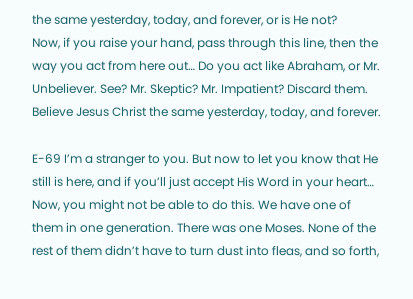the same yesterday, today, and forever, or is He not?
Now, if you raise your hand, pass through this line, then the way you act from here out… Do you act like Abraham, or Mr. Unbeliever. See? Mr. Skeptic? Mr. Impatient? Discard them. Believe Jesus Christ the same yesterday, today, and forever.

E-69 I’m a stranger to you. But now to let you know that He still is here, and if you’ll just accept His Word in your heart… Now, you might not be able to do this. We have one of them in one generation. There was one Moses. None of the rest of them didn’t have to turn dust into fleas, and so forth,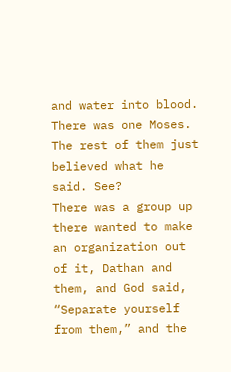and water into blood. There was one Moses. The rest of them just believed what he said. See?
There was a group up there wanted to make an organization out of it, Dathan and them, and God said, “Separate yourself from them,” and the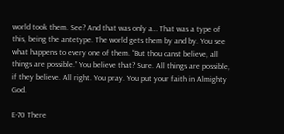world took them. See? And that was only a… That was a type of this, being the antetype. The world gets them by and by. You see what happens to every one of them. “But thou canst believe, all things are possible.” You believe that? Sure. All things are possible, if they believe. All right. You pray. You put your faith in Almighty God.

E-70 There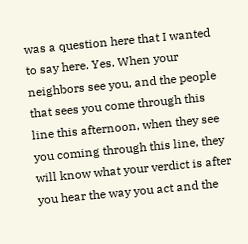was a question here that I wanted to say here. Yes. When your neighbors see you, and the people that sees you come through this line this afternoon, when they see you coming through this line, they will know what your verdict is after you hear the way you act and the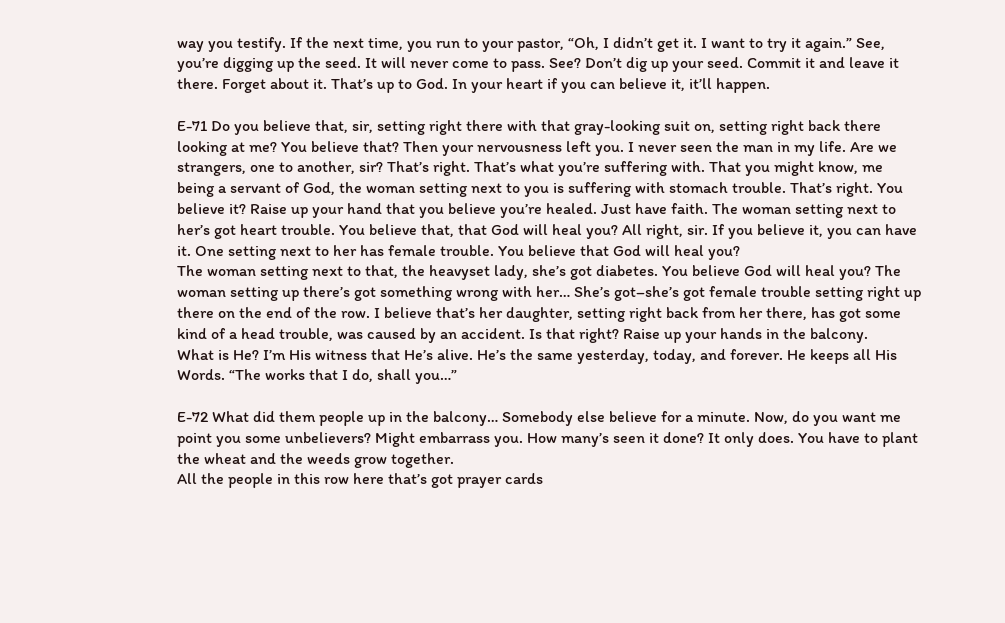way you testify. If the next time, you run to your pastor, “Oh, I didn’t get it. I want to try it again.” See, you’re digging up the seed. It will never come to pass. See? Don’t dig up your seed. Commit it and leave it there. Forget about it. That’s up to God. In your heart if you can believe it, it’ll happen.

E-71 Do you believe that, sir, setting right there with that gray-looking suit on, setting right back there looking at me? You believe that? Then your nervousness left you. I never seen the man in my life. Are we strangers, one to another, sir? That’s right. That’s what you’re suffering with. That you might know, me being a servant of God, the woman setting next to you is suffering with stomach trouble. That’s right. You believe it? Raise up your hand that you believe you’re healed. Just have faith. The woman setting next to her’s got heart trouble. You believe that, that God will heal you? All right, sir. If you believe it, you can have it. One setting next to her has female trouble. You believe that God will heal you?
The woman setting next to that, the heavyset lady, she’s got diabetes. You believe God will heal you? The woman setting up there’s got something wrong with her… She’s got–she’s got female trouble setting right up there on the end of the row. I believe that’s her daughter, setting right back from her there, has got some kind of a head trouble, was caused by an accident. Is that right? Raise up your hands in the balcony.
What is He? I’m His witness that He’s alive. He’s the same yesterday, today, and forever. He keeps all His Words. “The works that I do, shall you…”

E-72 What did them people up in the balcony… Somebody else believe for a minute. Now, do you want me point you some unbelievers? Might embarrass you. How many’s seen it done? It only does. You have to plant the wheat and the weeds grow together.
All the people in this row here that’s got prayer cards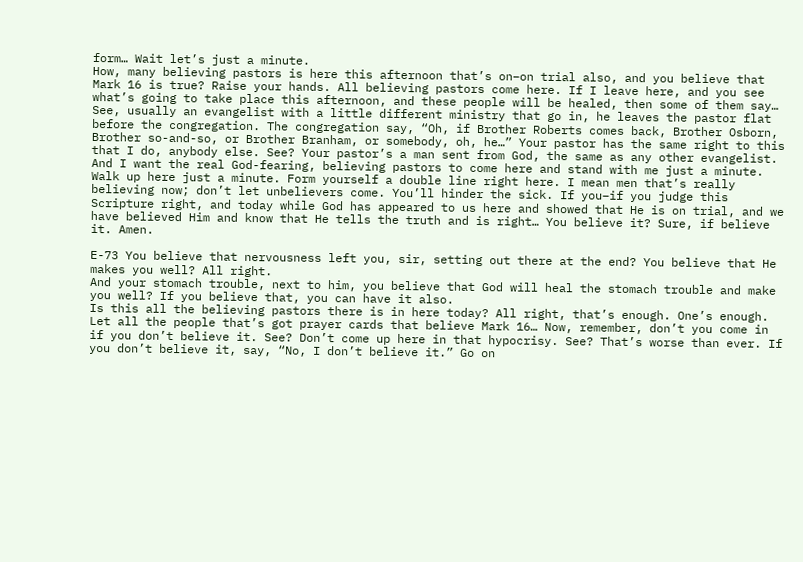form… Wait let’s just a minute.
How, many believing pastors is here this afternoon that’s on–on trial also, and you believe that Mark 16 is true? Raise your hands. All believing pastors come here. If I leave here, and you see what’s going to take place this afternoon, and these people will be healed, then some of them say… See, usually an evangelist with a little different ministry that go in, he leaves the pastor flat before the congregation. The congregation say, “Oh, if Brother Roberts comes back, Brother Osborn, Brother so-and-so, or Brother Branham, or somebody, oh, he…” Your pastor has the same right to this that I do, anybody else. See? Your pastor’s a man sent from God, the same as any other evangelist.
And I want the real God-fearing, believing pastors to come here and stand with me just a minute. Walk up here just a minute. Form yourself a double line right here. I mean men that’s really believing now; don’t let unbelievers come. You’ll hinder the sick. If you–if you judge this Scripture right, and today while God has appeared to us here and showed that He is on trial, and we have believed Him and know that He tells the truth and is right… You believe it? Sure, if believe it. Amen.

E-73 You believe that nervousness left you, sir, setting out there at the end? You believe that He makes you well? All right.
And your stomach trouble, next to him, you believe that God will heal the stomach trouble and make you well? If you believe that, you can have it also.
Is this all the believing pastors there is in here today? All right, that’s enough. One’s enough.
Let all the people that’s got prayer cards that believe Mark 16… Now, remember, don’t you come in if you don’t believe it. See? Don’t come up here in that hypocrisy. See? That’s worse than ever. If you don’t believe it, say, “No, I don’t believe it.” Go on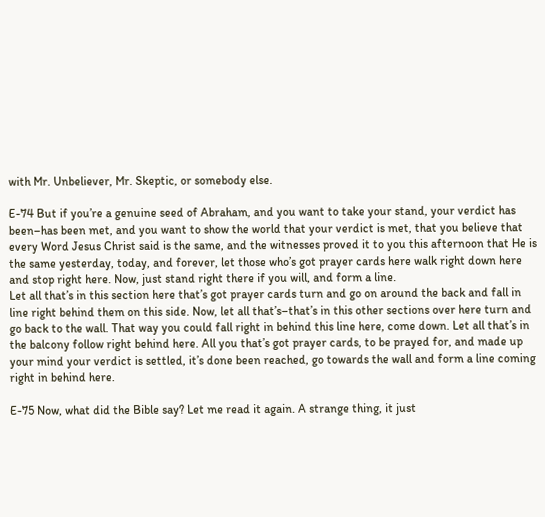with Mr. Unbeliever, Mr. Skeptic, or somebody else.

E-74 But if you’re a genuine seed of Abraham, and you want to take your stand, your verdict has been–has been met, and you want to show the world that your verdict is met, that you believe that every Word Jesus Christ said is the same, and the witnesses proved it to you this afternoon that He is the same yesterday, today, and forever, let those who’s got prayer cards here walk right down here and stop right here. Now, just stand right there if you will, and form a line.
Let all that’s in this section here that’s got prayer cards turn and go on around the back and fall in line right behind them on this side. Now, let all that’s–that’s in this other sections over here turn and go back to the wall. That way you could fall right in behind this line here, come down. Let all that’s in the balcony follow right behind here. All you that’s got prayer cards, to be prayed for, and made up your mind your verdict is settled, it’s done been reached, go towards the wall and form a line coming right in behind here.

E-75 Now, what did the Bible say? Let me read it again. A strange thing, it just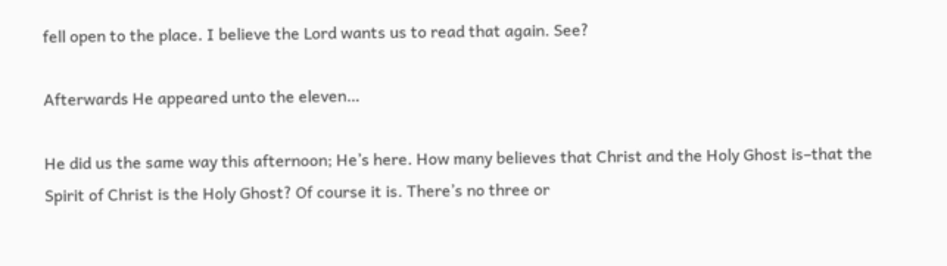fell open to the place. I believe the Lord wants us to read that again. See?

Afterwards He appeared unto the eleven…

He did us the same way this afternoon; He’s here. How many believes that Christ and the Holy Ghost is–that the Spirit of Christ is the Holy Ghost? Of course it is. There’s no three or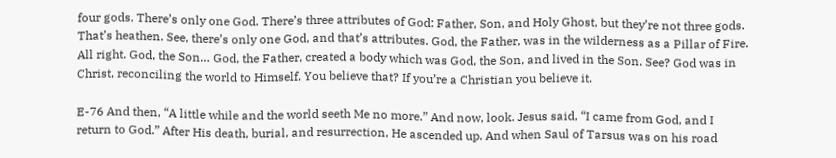four gods. There’s only one God. There’s three attributes of God: Father, Son, and Holy Ghost, but they’re not three gods. That’s heathen. See, there’s only one God, and that’s attributes. God, the Father, was in the wilderness as a Pillar of Fire. All right. God, the Son… God, the Father, created a body which was God, the Son, and lived in the Son. See? God was in Christ, reconciling the world to Himself. You believe that? If you’re a Christian you believe it.

E-76 And then, “A little while and the world seeth Me no more.” And now, look. Jesus said, “I came from God, and I return to God.” After His death, burial, and resurrection, He ascended up. And when Saul of Tarsus was on his road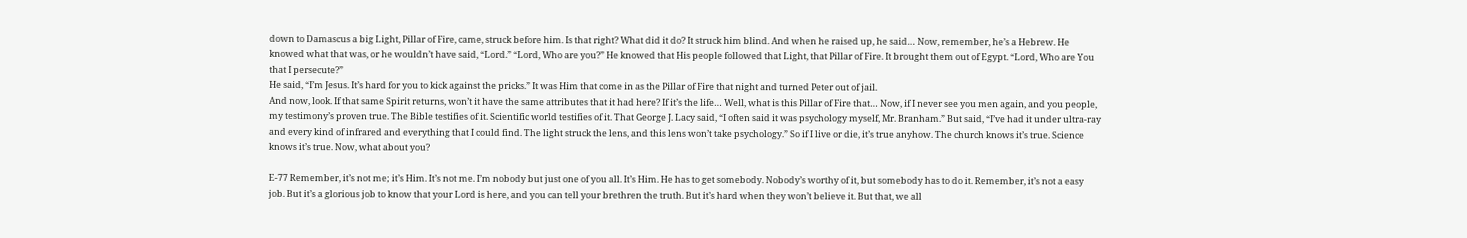down to Damascus a big Light, Pillar of Fire, came, struck before him. Is that right? What did it do? It struck him blind. And when he raised up, he said… Now, remember, he’s a Hebrew. He knowed what that was, or he wouldn’t have said, “Lord.” “Lord, Who are you?” He knowed that His people followed that Light, that Pillar of Fire. It brought them out of Egypt. “Lord, Who are You that I persecute?”
He said, “I’m Jesus. It’s hard for you to kick against the pricks.” It was Him that come in as the Pillar of Fire that night and turned Peter out of jail.
And now, look. If that same Spirit returns, won’t it have the same attributes that it had here? If it’s the life… Well, what is this Pillar of Fire that… Now, if I never see you men again, and you people, my testimony’s proven true. The Bible testifies of it. Scientific world testifies of it. That George J. Lacy said, “I often said it was psychology myself, Mr. Branham.” But said, “I’ve had it under ultra-ray and every kind of infrared and everything that I could find. The light struck the lens, and this lens won’t take psychology.” So if I live or die, it’s true anyhow. The church knows it’s true. Science knows it’s true. Now, what about you?

E-77 Remember, it’s not me; it’s Him. It’s not me. I’m nobody but just one of you all. It’s Him. He has to get somebody. Nobody’s worthy of it, but somebody has to do it. Remember, it’s not a easy job. But it’s a glorious job to know that your Lord is here, and you can tell your brethren the truth. But it’s hard when they won’t believe it. But that, we all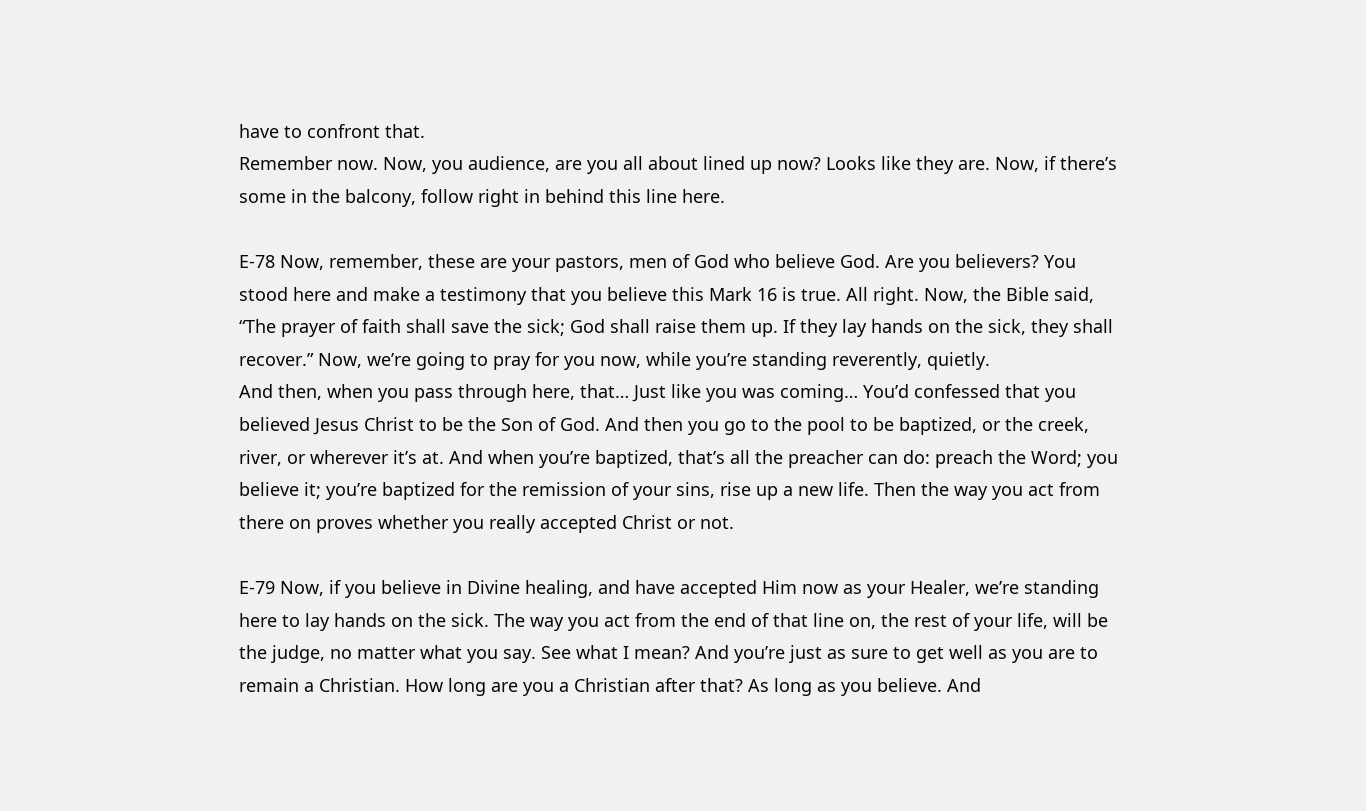have to confront that.
Remember now. Now, you audience, are you all about lined up now? Looks like they are. Now, if there’s some in the balcony, follow right in behind this line here.

E-78 Now, remember, these are your pastors, men of God who believe God. Are you believers? You stood here and make a testimony that you believe this Mark 16 is true. All right. Now, the Bible said, “The prayer of faith shall save the sick; God shall raise them up. If they lay hands on the sick, they shall recover.” Now, we’re going to pray for you now, while you’re standing reverently, quietly.
And then, when you pass through here, that… Just like you was coming… You’d confessed that you believed Jesus Christ to be the Son of God. And then you go to the pool to be baptized, or the creek, river, or wherever it’s at. And when you’re baptized, that’s all the preacher can do: preach the Word; you believe it; you’re baptized for the remission of your sins, rise up a new life. Then the way you act from there on proves whether you really accepted Christ or not.

E-79 Now, if you believe in Divine healing, and have accepted Him now as your Healer, we’re standing here to lay hands on the sick. The way you act from the end of that line on, the rest of your life, will be the judge, no matter what you say. See what I mean? And you’re just as sure to get well as you are to remain a Christian. How long are you a Christian after that? As long as you believe. And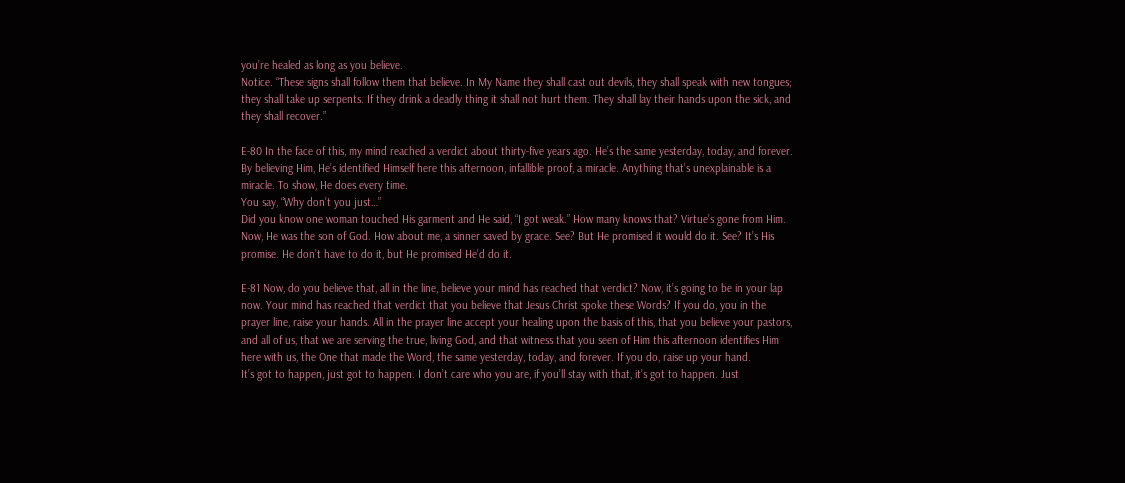you’re healed as long as you believe.
Notice. “These signs shall follow them that believe. In My Name they shall cast out devils, they shall speak with new tongues; they shall take up serpents. If they drink a deadly thing it shall not hurt them. They shall lay their hands upon the sick, and they shall recover.”

E-80 In the face of this, my mind reached a verdict about thirty-five years ago. He’s the same yesterday, today, and forever. By believing Him, He’s identified Himself here this afternoon, infallible proof, a miracle. Anything that’s unexplainable is a miracle. To show, He does every time.
You say, “Why don’t you just…”
Did you know one woman touched His garment and He said, “I got weak.” How many knows that? Virtue’s gone from Him. Now, He was the son of God. How about me, a sinner saved by grace. See? But He promised it would do it. See? It’s His promise. He don’t have to do it, but He promised He’d do it.

E-81 Now, do you believe that, all in the line, believe your mind has reached that verdict? Now, it’s going to be in your lap now. Your mind has reached that verdict that you believe that Jesus Christ spoke these Words? If you do, you in the prayer line, raise your hands. All in the prayer line accept your healing upon the basis of this, that you believe your pastors, and all of us, that we are serving the true, living God, and that witness that you seen of Him this afternoon identifies Him here with us, the One that made the Word, the same yesterday, today, and forever. If you do, raise up your hand.
It’s got to happen, just got to happen. I don’t care who you are, if you’ll stay with that, it’s got to happen. Just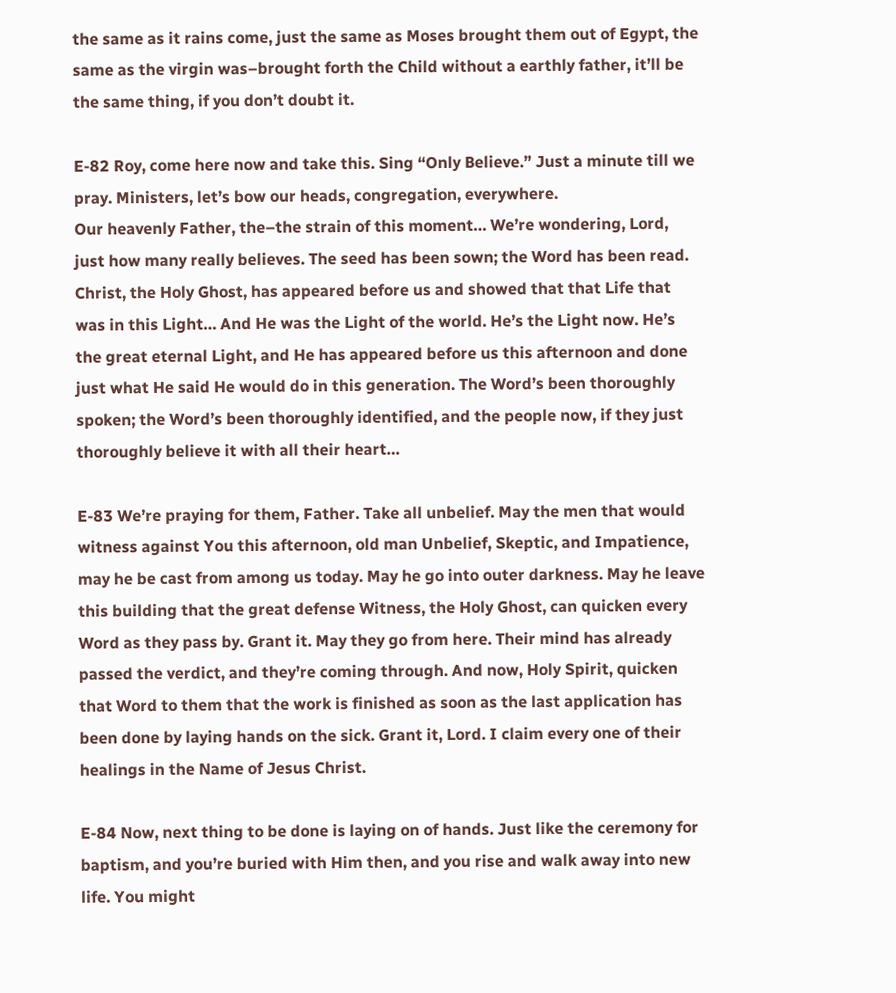the same as it rains come, just the same as Moses brought them out of Egypt, the same as the virgin was–brought forth the Child without a earthly father, it’ll be the same thing, if you don’t doubt it.

E-82 Roy, come here now and take this. Sing “Only Believe.” Just a minute till we pray. Ministers, let’s bow our heads, congregation, everywhere.
Our heavenly Father, the–the strain of this moment… We’re wondering, Lord, just how many really believes. The seed has been sown; the Word has been read. Christ, the Holy Ghost, has appeared before us and showed that that Life that was in this Light… And He was the Light of the world. He’s the Light now. He’s the great eternal Light, and He has appeared before us this afternoon and done just what He said He would do in this generation. The Word’s been thoroughly spoken; the Word’s been thoroughly identified, and the people now, if they just thoroughly believe it with all their heart…

E-83 We’re praying for them, Father. Take all unbelief. May the men that would witness against You this afternoon, old man Unbelief, Skeptic, and Impatience, may he be cast from among us today. May he go into outer darkness. May he leave this building that the great defense Witness, the Holy Ghost, can quicken every Word as they pass by. Grant it. May they go from here. Their mind has already passed the verdict, and they’re coming through. And now, Holy Spirit, quicken that Word to them that the work is finished as soon as the last application has been done by laying hands on the sick. Grant it, Lord. I claim every one of their healings in the Name of Jesus Christ.

E-84 Now, next thing to be done is laying on of hands. Just like the ceremony for baptism, and you’re buried with Him then, and you rise and walk away into new life. You might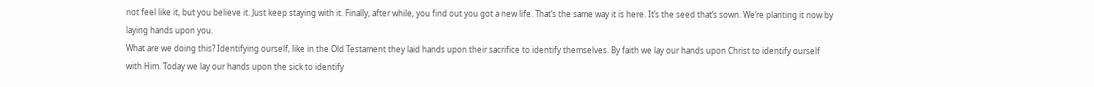not feel like it, but you believe it. Just keep staying with it. Finally, after while, you find out you got a new life. That’s the same way it is here. It’s the seed that’s sown. We’re planting it now by laying hands upon you.
What are we doing this? Identifying ourself, like in the Old Testament they laid hands upon their sacrifice to identify themselves. By faith we lay our hands upon Christ to identify ourself with Him. Today we lay our hands upon the sick to identify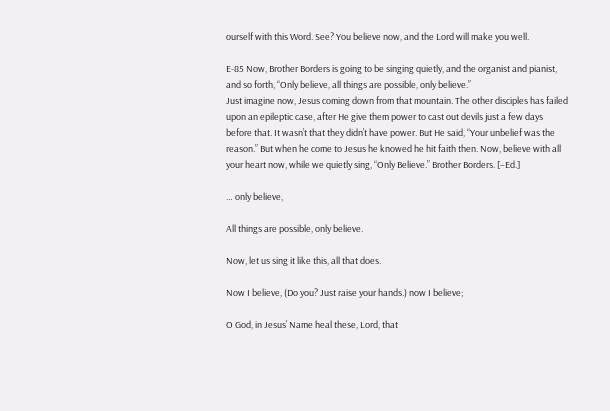ourself with this Word. See? You believe now, and the Lord will make you well.

E-85 Now, Brother Borders is going to be singing quietly, and the organist and pianist, and so forth, “Only believe, all things are possible, only believe.”
Just imagine now, Jesus coming down from that mountain. The other disciples has failed upon an epileptic case, after He give them power to cast out devils just a few days before that. It wasn’t that they didn’t have power. But He said, “Your unbelief was the reason.” But when he come to Jesus he knowed he hit faith then. Now, believe with all your heart now, while we quietly sing, “Only Believe.” Brother Borders. [–Ed.]

… only believe,

All things are possible, only believe.

Now, let us sing it like this, all that does.

Now I believe, (Do you? Just raise your hands.) now I believe;

O God, in Jesus’ Name heal these, Lord, that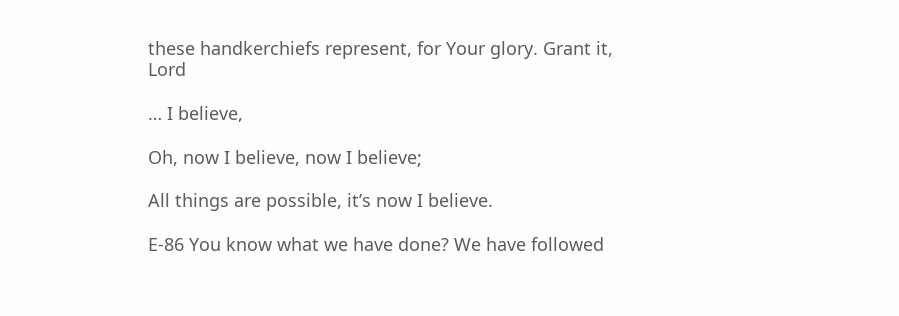these handkerchiefs represent, for Your glory. Grant it, Lord

… I believe,

Oh, now I believe, now I believe;

All things are possible, it’s now I believe.

E-86 You know what we have done? We have followed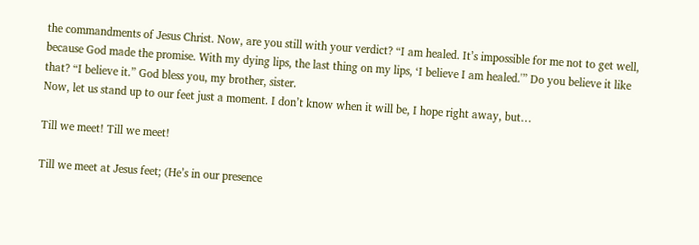the commandments of Jesus Christ. Now, are you still with your verdict? “I am healed. It’s impossible for me not to get well, because God made the promise. With my dying lips, the last thing on my lips, ‘I believe I am healed.'” Do you believe it like that? “I believe it.” God bless you, my brother, sister.
Now, let us stand up to our feet just a moment. I don’t know when it will be, I hope right away, but…

Till we meet! Till we meet!

Till we meet at Jesus feet; (He’s in our presence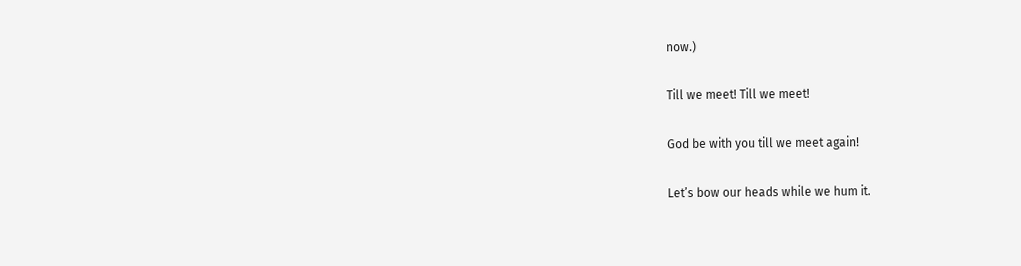now.)

Till we meet! Till we meet!

God be with you till we meet again!

Let’s bow our heads while we hum it.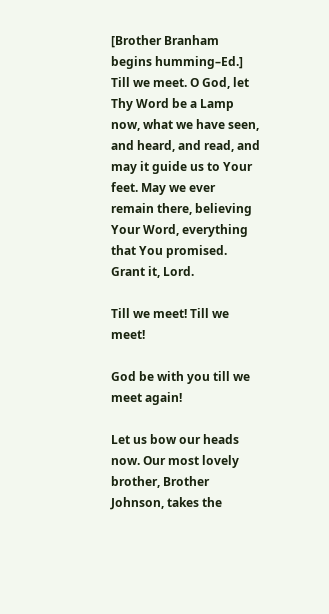[Brother Branham begins humming–Ed.]
Till we meet. O God, let Thy Word be a Lamp now, what we have seen, and heard, and read, and may it guide us to Your feet. May we ever remain there, believing Your Word, everything that You promised. Grant it, Lord.

Till we meet! Till we meet!

God be with you till we meet again!

Let us bow our heads now. Our most lovely brother, Brother Johnson, takes the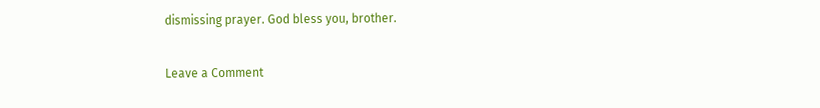dismissing prayer. God bless you, brother.

Leave a Comment